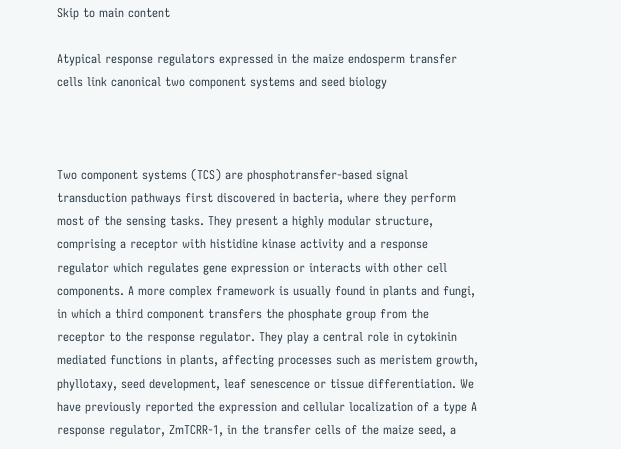Skip to main content

Atypical response regulators expressed in the maize endosperm transfer cells link canonical two component systems and seed biology



Two component systems (TCS) are phosphotransfer-based signal transduction pathways first discovered in bacteria, where they perform most of the sensing tasks. They present a highly modular structure, comprising a receptor with histidine kinase activity and a response regulator which regulates gene expression or interacts with other cell components. A more complex framework is usually found in plants and fungi, in which a third component transfers the phosphate group from the receptor to the response regulator. They play a central role in cytokinin mediated functions in plants, affecting processes such as meristem growth, phyllotaxy, seed development, leaf senescence or tissue differentiation. We have previously reported the expression and cellular localization of a type A response regulator, ZmTCRR-1, in the transfer cells of the maize seed, a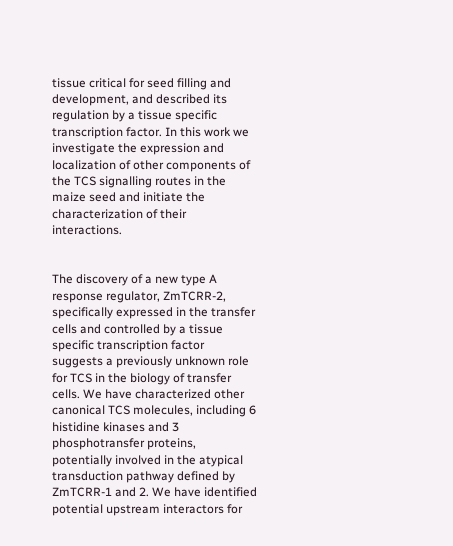tissue critical for seed filling and development, and described its regulation by a tissue specific transcription factor. In this work we investigate the expression and localization of other components of the TCS signalling routes in the maize seed and initiate the characterization of their interactions.


The discovery of a new type A response regulator, ZmTCRR-2, specifically expressed in the transfer cells and controlled by a tissue specific transcription factor suggests a previously unknown role for TCS in the biology of transfer cells. We have characterized other canonical TCS molecules, including 6 histidine kinases and 3 phosphotransfer proteins, potentially involved in the atypical transduction pathway defined by ZmTCRR-1 and 2. We have identified potential upstream interactors for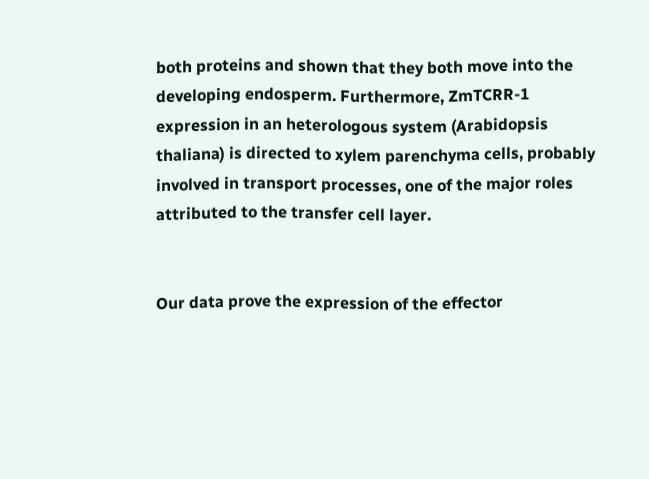both proteins and shown that they both move into the developing endosperm. Furthermore, ZmTCRR-1 expression in an heterologous system (Arabidopsis thaliana) is directed to xylem parenchyma cells, probably involved in transport processes, one of the major roles attributed to the transfer cell layer.


Our data prove the expression of the effector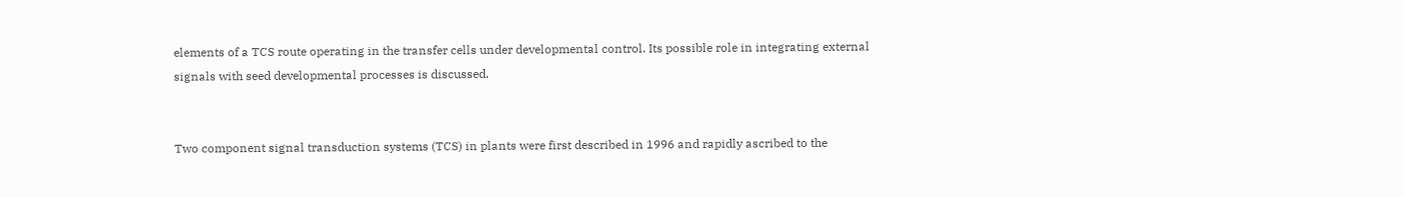elements of a TCS route operating in the transfer cells under developmental control. Its possible role in integrating external signals with seed developmental processes is discussed.


Two component signal transduction systems (TCS) in plants were first described in 1996 and rapidly ascribed to the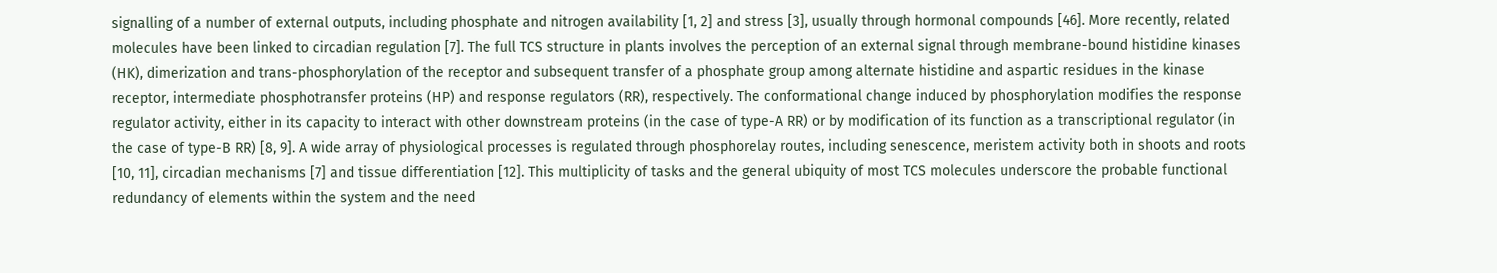signalling of a number of external outputs, including phosphate and nitrogen availability [1, 2] and stress [3], usually through hormonal compounds [46]. More recently, related molecules have been linked to circadian regulation [7]. The full TCS structure in plants involves the perception of an external signal through membrane-bound histidine kinases (HK), dimerization and trans-phosphorylation of the receptor and subsequent transfer of a phosphate group among alternate histidine and aspartic residues in the kinase receptor, intermediate phosphotransfer proteins (HP) and response regulators (RR), respectively. The conformational change induced by phosphorylation modifies the response regulator activity, either in its capacity to interact with other downstream proteins (in the case of type-A RR) or by modification of its function as a transcriptional regulator (in the case of type-B RR) [8, 9]. A wide array of physiological processes is regulated through phosphorelay routes, including senescence, meristem activity both in shoots and roots [10, 11], circadian mechanisms [7] and tissue differentiation [12]. This multiplicity of tasks and the general ubiquity of most TCS molecules underscore the probable functional redundancy of elements within the system and the need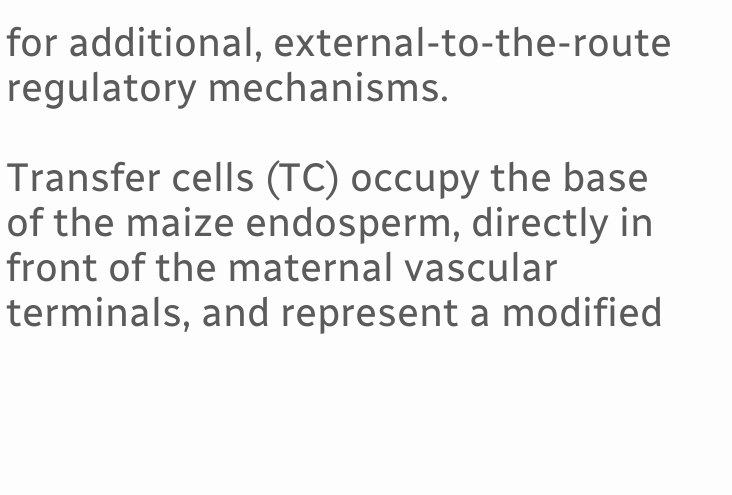for additional, external-to-the-route regulatory mechanisms.

Transfer cells (TC) occupy the base of the maize endosperm, directly in front of the maternal vascular terminals, and represent a modified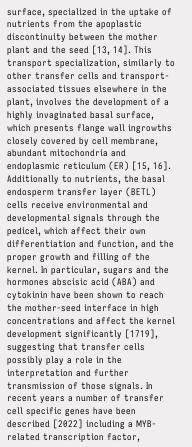surface, specialized in the uptake of nutrients from the apoplastic discontinuity between the mother plant and the seed [13, 14]. This transport specialization, similarly to other transfer cells and transport-associated tissues elsewhere in the plant, involves the development of a highly invaginated basal surface, which presents flange wall ingrowths closely covered by cell membrane, abundant mitochondria and endoplasmic reticulum (ER) [15, 16]. Additionally to nutrients, the basal endosperm transfer layer (BETL) cells receive environmental and developmental signals through the pedicel, which affect their own differentiation and function, and the proper growth and filling of the kernel. In particular, sugars and the hormones abscisic acid (ABA) and cytokinin have been shown to reach the mother-seed interface in high concentrations and affect the kernel development significantly [1719], suggesting that transfer cells possibly play a role in the interpretation and further transmission of those signals. In recent years a number of transfer cell specific genes have been described [2022] including a MYB-related transcription factor,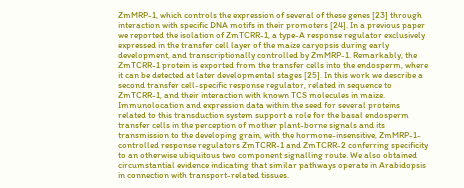ZmMRP-1, which controls the expression of several of these genes [23] through interaction with specific DNA motifs in their promoters [24]. In a previous paper we reported the isolation of ZmTCRR-1, a type-A response regulator exclusively expressed in the transfer cell layer of the maize caryopsis during early development, and transcriptionally controlled by ZmMRP-1. Remarkably, the ZmTCRR-1 protein is exported from the transfer cells into the endosperm, where it can be detected at later developmental stages [25]. In this work we describe a second transfer cell-specific response regulator, related in sequence to ZmTCRR-1, and their interaction with known TCS molecules in maize. Immunolocation and expression data within the seed for several proteins related to this transduction system support a role for the basal endosperm transfer cells in the perception of mother plant-borne signals and its transmission to the developing grain, with the hormone-insensitive, ZmMRP-1-controlled response regulators ZmTCRR-1 and ZmTCRR-2 conferring specificity to an otherwise ubiquitous two component signalling route. We also obtained circumstantial evidence indicating that similar pathways operate in Arabidopsis in connection with transport-related tissues.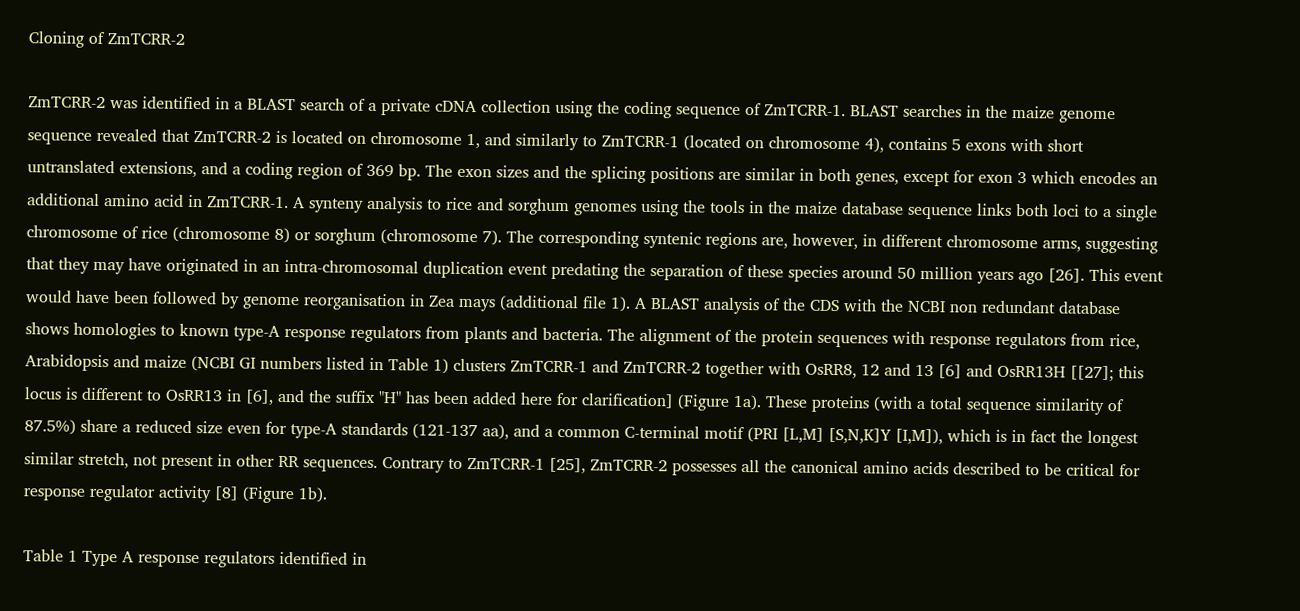Cloning of ZmTCRR-2

ZmTCRR-2 was identified in a BLAST search of a private cDNA collection using the coding sequence of ZmTCRR-1. BLAST searches in the maize genome sequence revealed that ZmTCRR-2 is located on chromosome 1, and similarly to ZmTCRR-1 (located on chromosome 4), contains 5 exons with short untranslated extensions, and a coding region of 369 bp. The exon sizes and the splicing positions are similar in both genes, except for exon 3 which encodes an additional amino acid in ZmTCRR-1. A synteny analysis to rice and sorghum genomes using the tools in the maize database sequence links both loci to a single chromosome of rice (chromosome 8) or sorghum (chromosome 7). The corresponding syntenic regions are, however, in different chromosome arms, suggesting that they may have originated in an intra-chromosomal duplication event predating the separation of these species around 50 million years ago [26]. This event would have been followed by genome reorganisation in Zea mays (additional file 1). A BLAST analysis of the CDS with the NCBI non redundant database shows homologies to known type-A response regulators from plants and bacteria. The alignment of the protein sequences with response regulators from rice, Arabidopsis and maize (NCBI GI numbers listed in Table 1) clusters ZmTCRR-1 and ZmTCRR-2 together with OsRR8, 12 and 13 [6] and OsRR13H [[27]; this locus is different to OsRR13 in [6], and the suffix "H" has been added here for clarification] (Figure 1a). These proteins (with a total sequence similarity of 87.5%) share a reduced size even for type-A standards (121-137 aa), and a common C-terminal motif (PRI [L,M] [S,N,K]Y [I,M]), which is in fact the longest similar stretch, not present in other RR sequences. Contrary to ZmTCRR-1 [25], ZmTCRR-2 possesses all the canonical amino acids described to be critical for response regulator activity [8] (Figure 1b).

Table 1 Type A response regulators identified in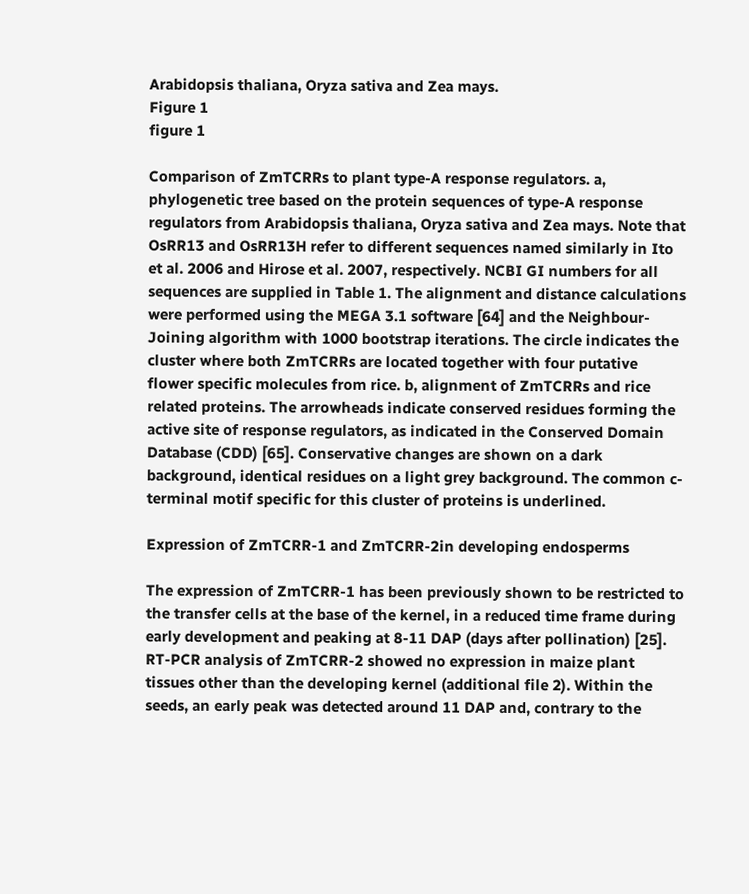Arabidopsis thaliana, Oryza sativa and Zea mays.
Figure 1
figure 1

Comparison of ZmTCRRs to plant type-A response regulators. a, phylogenetic tree based on the protein sequences of type-A response regulators from Arabidopsis thaliana, Oryza sativa and Zea mays. Note that OsRR13 and OsRR13H refer to different sequences named similarly in Ito et al. 2006 and Hirose et al. 2007, respectively. NCBI GI numbers for all sequences are supplied in Table 1. The alignment and distance calculations were performed using the MEGA 3.1 software [64] and the Neighbour-Joining algorithm with 1000 bootstrap iterations. The circle indicates the cluster where both ZmTCRRs are located together with four putative flower specific molecules from rice. b, alignment of ZmTCRRs and rice related proteins. The arrowheads indicate conserved residues forming the active site of response regulators, as indicated in the Conserved Domain Database (CDD) [65]. Conservative changes are shown on a dark background, identical residues on a light grey background. The common c-terminal motif specific for this cluster of proteins is underlined.

Expression of ZmTCRR-1 and ZmTCRR-2in developing endosperms

The expression of ZmTCRR-1 has been previously shown to be restricted to the transfer cells at the base of the kernel, in a reduced time frame during early development and peaking at 8-11 DAP (days after pollination) [25]. RT-PCR analysis of ZmTCRR-2 showed no expression in maize plant tissues other than the developing kernel (additional file 2). Within the seeds, an early peak was detected around 11 DAP and, contrary to the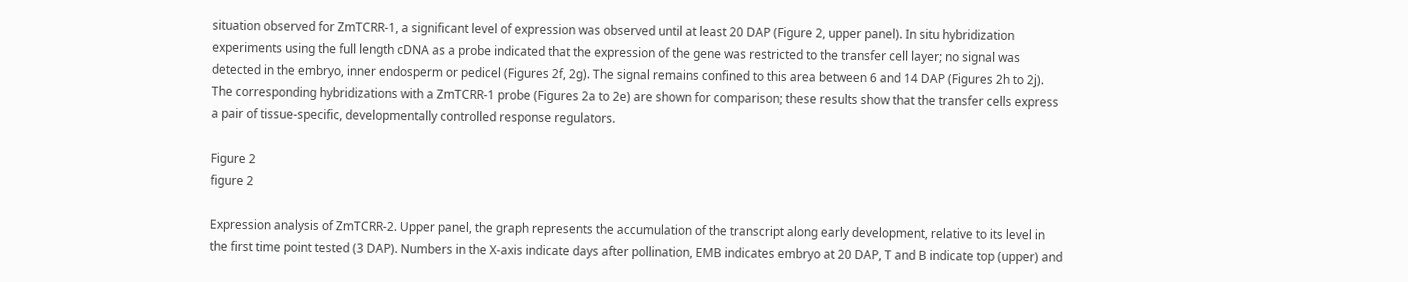situation observed for ZmTCRR-1, a significant level of expression was observed until at least 20 DAP (Figure 2, upper panel). In situ hybridization experiments using the full length cDNA as a probe indicated that the expression of the gene was restricted to the transfer cell layer; no signal was detected in the embryo, inner endosperm or pedicel (Figures 2f, 2g). The signal remains confined to this area between 6 and 14 DAP (Figures 2h to 2j). The corresponding hybridizations with a ZmTCRR-1 probe (Figures 2a to 2e) are shown for comparison; these results show that the transfer cells express a pair of tissue-specific, developmentally controlled response regulators.

Figure 2
figure 2

Expression analysis of ZmTCRR-2. Upper panel, the graph represents the accumulation of the transcript along early development, relative to its level in the first time point tested (3 DAP). Numbers in the X-axis indicate days after pollination, EMB indicates embryo at 20 DAP, T and B indicate top (upper) and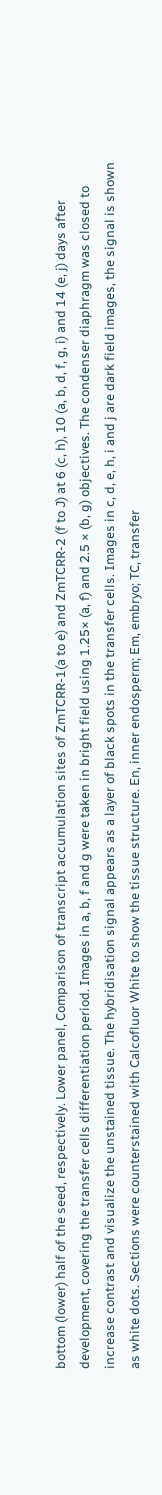bottom (lower) half of the seed, respectively. Lower panel, Comparison of transcript accumulation sites of ZmTCRR-1(a to e) and ZmTCRR-2 (f to J) at 6 (c, h), 10 (a, b, d, f, g, i) and 14 (e, j) days after development, covering the transfer cells differentiation period. Images in a, b, f and g were taken in bright field using 1.25× (a, f) and 2.5 × (b, g) objectives. The condenser diaphragm was closed to increase contrast and visualize the unstained tissue. The hybridisation signal appears as a layer of black spots in the transfer cells. Images in c, d, e, h, i and j are dark field images, the signal is shown as white dots. Sections were counterstained with Calcofluor White to show the tissue structure. En, inner endosperm; Em, embryo; TC, transfer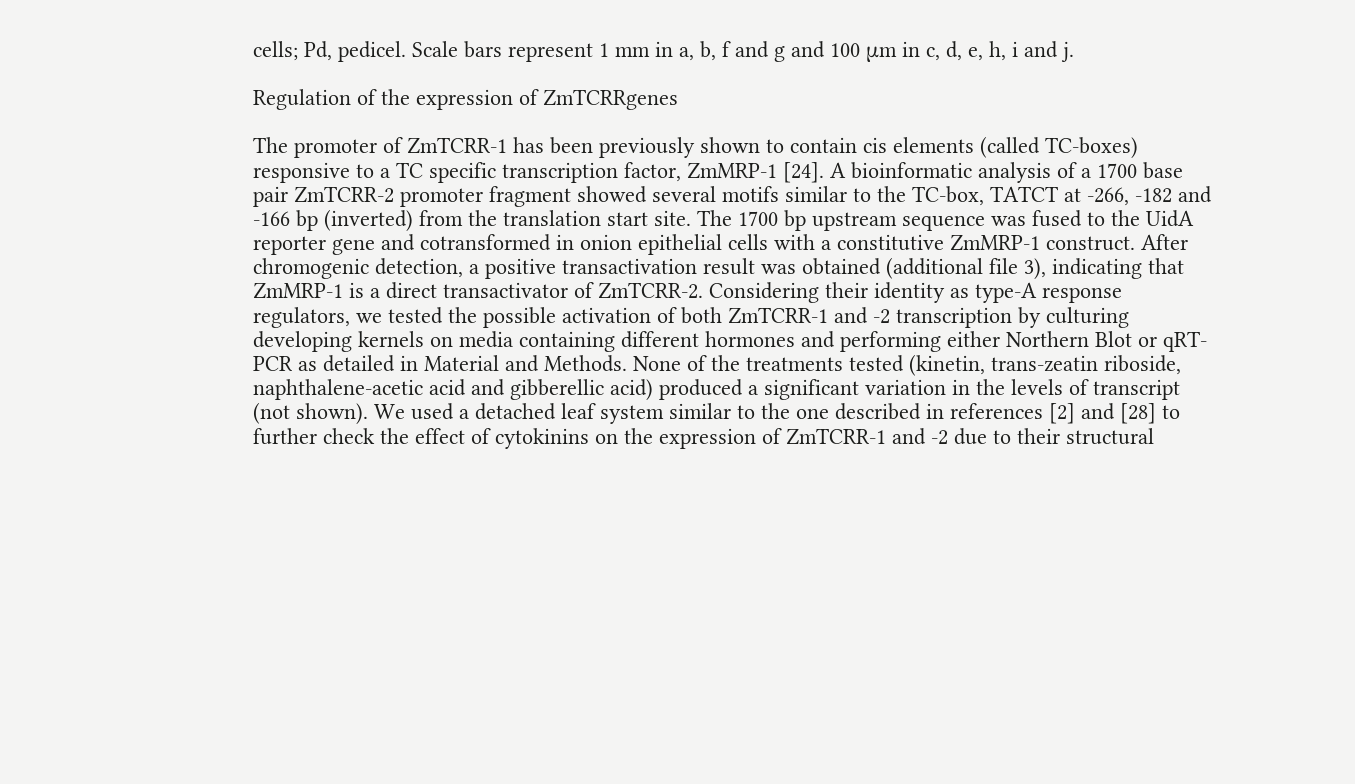cells; Pd, pedicel. Scale bars represent 1 mm in a, b, f and g and 100 μm in c, d, e, h, i and j.

Regulation of the expression of ZmTCRRgenes

The promoter of ZmTCRR-1 has been previously shown to contain cis elements (called TC-boxes) responsive to a TC specific transcription factor, ZmMRP-1 [24]. A bioinformatic analysis of a 1700 base pair ZmTCRR-2 promoter fragment showed several motifs similar to the TC-box, TATCT at -266, -182 and -166 bp (inverted) from the translation start site. The 1700 bp upstream sequence was fused to the UidA reporter gene and cotransformed in onion epithelial cells with a constitutive ZmMRP-1 construct. After chromogenic detection, a positive transactivation result was obtained (additional file 3), indicating that ZmMRP-1 is a direct transactivator of ZmTCRR-2. Considering their identity as type-A response regulators, we tested the possible activation of both ZmTCRR-1 and -2 transcription by culturing developing kernels on media containing different hormones and performing either Northern Blot or qRT-PCR as detailed in Material and Methods. None of the treatments tested (kinetin, trans-zeatin riboside, naphthalene-acetic acid and gibberellic acid) produced a significant variation in the levels of transcript (not shown). We used a detached leaf system similar to the one described in references [2] and [28] to further check the effect of cytokinins on the expression of ZmTCRR-1 and -2 due to their structural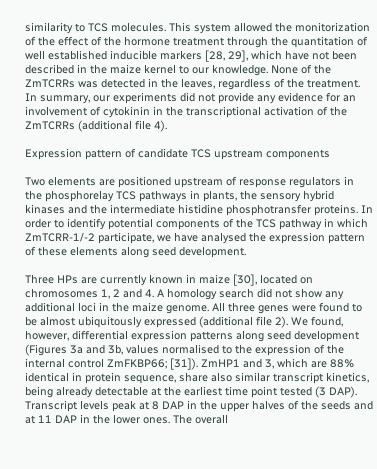similarity to TCS molecules. This system allowed the monitorization of the effect of the hormone treatment through the quantitation of well established inducible markers [28, 29], which have not been described in the maize kernel to our knowledge. None of the ZmTCRRs was detected in the leaves, regardless of the treatment. In summary, our experiments did not provide any evidence for an involvement of cytokinin in the transcriptional activation of the ZmTCRRs (additional file 4).

Expression pattern of candidate TCS upstream components

Two elements are positioned upstream of response regulators in the phosphorelay TCS pathways in plants, the sensory hybrid kinases and the intermediate histidine phosphotransfer proteins. In order to identify potential components of the TCS pathway in which ZmTCRR-1/-2 participate, we have analysed the expression pattern of these elements along seed development.

Three HPs are currently known in maize [30], located on chromosomes 1, 2 and 4. A homology search did not show any additional loci in the maize genome. All three genes were found to be almost ubiquitously expressed (additional file 2). We found, however, differential expression patterns along seed development (Figures 3a and 3b, values normalised to the expression of the internal control ZmFKBP66; [31]). ZmHP1 and 3, which are 88% identical in protein sequence, share also similar transcript kinetics, being already detectable at the earliest time point tested (3 DAP). Transcript levels peak at 8 DAP in the upper halves of the seeds and at 11 DAP in the lower ones. The overall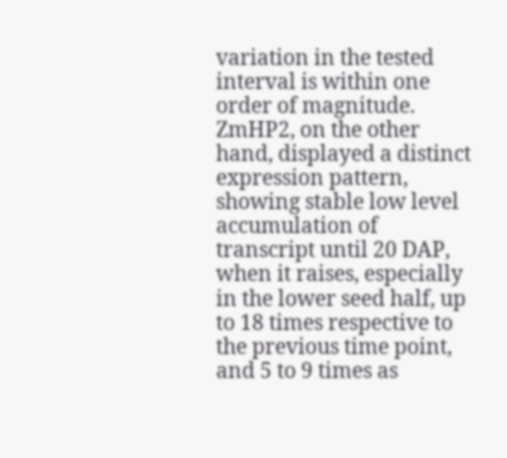variation in the tested interval is within one order of magnitude. ZmHP2, on the other hand, displayed a distinct expression pattern, showing stable low level accumulation of transcript until 20 DAP, when it raises, especially in the lower seed half, up to 18 times respective to the previous time point, and 5 to 9 times as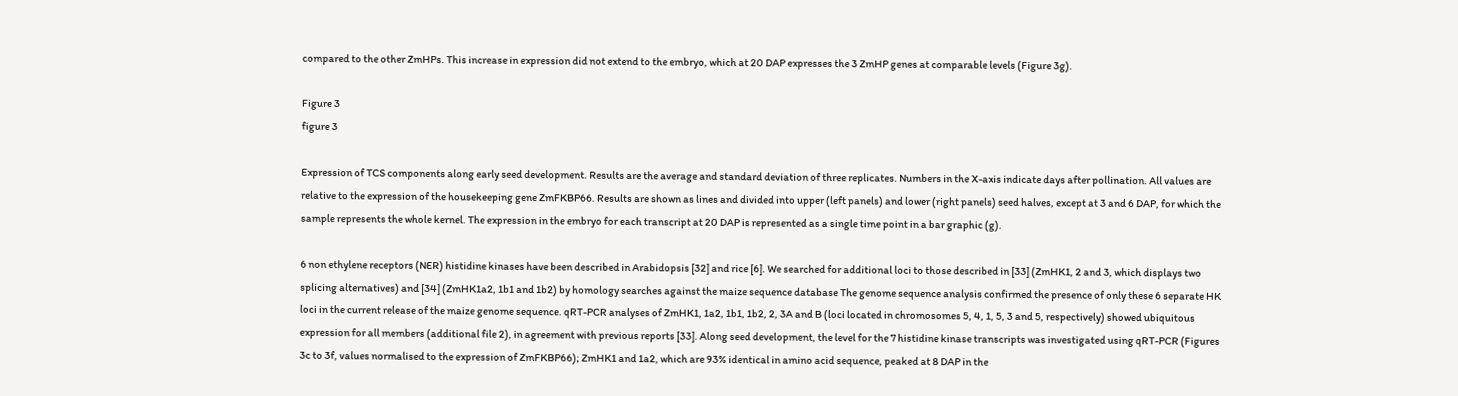compared to the other ZmHPs. This increase in expression did not extend to the embryo, which at 20 DAP expresses the 3 ZmHP genes at comparable levels (Figure 3g).

Figure 3
figure 3

Expression of TCS components along early seed development. Results are the average and standard deviation of three replicates. Numbers in the X-axis indicate days after pollination. All values are relative to the expression of the housekeeping gene ZmFKBP66. Results are shown as lines and divided into upper (left panels) and lower (right panels) seed halves, except at 3 and 6 DAP, for which the sample represents the whole kernel. The expression in the embryo for each transcript at 20 DAP is represented as a single time point in a bar graphic (g).

6 non ethylene receptors (NER) histidine kinases have been described in Arabidopsis [32] and rice [6]. We searched for additional loci to those described in [33] (ZmHK1, 2 and 3, which displays two splicing alternatives) and [34] (ZmHK1a2, 1b1 and 1b2) by homology searches against the maize sequence database The genome sequence analysis confirmed the presence of only these 6 separate HK loci in the current release of the maize genome sequence. qRT-PCR analyses of ZmHK1, 1a2, 1b1, 1b2, 2, 3A and B (loci located in chromosomes 5, 4, 1, 5, 3 and 5, respectively) showed ubiquitous expression for all members (additional file 2), in agreement with previous reports [33]. Along seed development, the level for the 7 histidine kinase transcripts was investigated using qRT-PCR (Figures 3c to 3f, values normalised to the expression of ZmFKBP66); ZmHK1 and 1a2, which are 93% identical in amino acid sequence, peaked at 8 DAP in the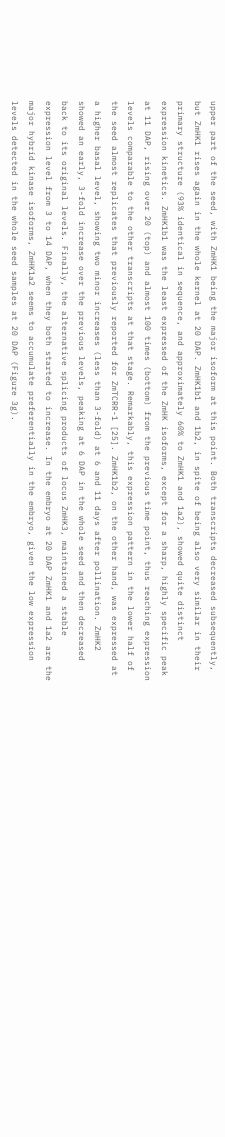upper part of the seed, with ZmHK1 being the major isoform at this point. Both transcripts decreased subsequently, but ZmHK1 rises again in the whole kernel at 20 DAP. ZmHK1b1 and 1b2, in spite of being also very similar in their primary structure (93% identical in sequence, and approximately 60% to ZmHK1 and 1a2), showed quite distinct expression kinetics. ZmHK1b1 was the least expressed of the ZmHK isoforms, except for a sharp, highly specific peak at 11 DAP, rising over 20 (top) and almost 100 times (bottom) from the previous time point, thus reaching expression levels comparable to the other transcripts at that stage. Remarkably, this expression pattern in the lower half of the seed almost replicates that previously reported for ZmTCRR-1 [25]. ZmHK1b2, on the other hand, was expressed at a higher basal level, showing two minor increases (less than 3-fold) at 6 and 11 days after pollination. ZmHK2 showed an early, 3-fold increase over the previous levels, peaking at 6 DAP in the whole seed and then decreased back to its original levels. Finally, the alternative splicing products of locus ZmHK3, maintained a stable expression level from 3 to 14 DAP, when they both started to increase. In the embryo at 20 DAP ZmHK1 and 1a2 are the major hybrid kinase isoforms, ZmHK1a2 seems to accumulate preferentially in the embryo, given the low expression levels detected in the whole seed samples at 20 DAP (Figure 3g).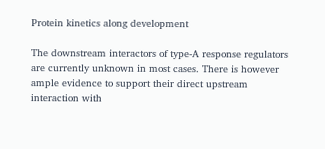Protein kinetics along development

The downstream interactors of type-A response regulators are currently unknown in most cases. There is however ample evidence to support their direct upstream interaction with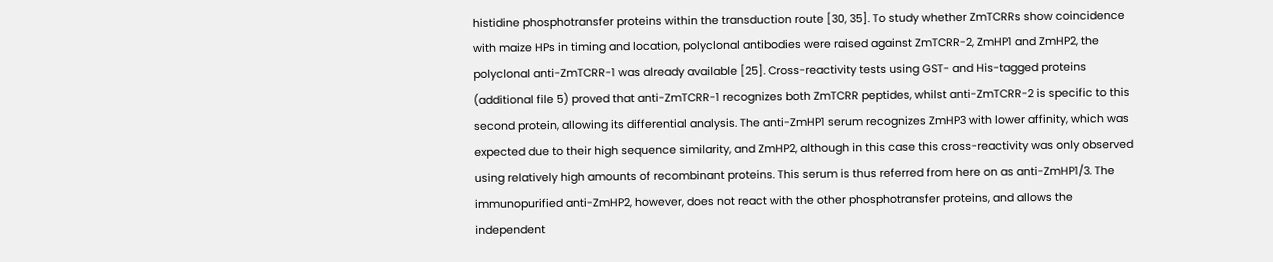histidine phosphotransfer proteins within the transduction route [30, 35]. To study whether ZmTCRRs show coincidence with maize HPs in timing and location, polyclonal antibodies were raised against ZmTCRR-2, ZmHP1 and ZmHP2, the polyclonal anti-ZmTCRR-1 was already available [25]. Cross-reactivity tests using GST- and His-tagged proteins (additional file 5) proved that anti-ZmTCRR-1 recognizes both ZmTCRR peptides, whilst anti-ZmTCRR-2 is specific to this second protein, allowing its differential analysis. The anti-ZmHP1 serum recognizes ZmHP3 with lower affinity, which was expected due to their high sequence similarity, and ZmHP2, although in this case this cross-reactivity was only observed using relatively high amounts of recombinant proteins. This serum is thus referred from here on as anti-ZmHP1/3. The immunopurified anti-ZmHP2, however, does not react with the other phosphotransfer proteins, and allows the independent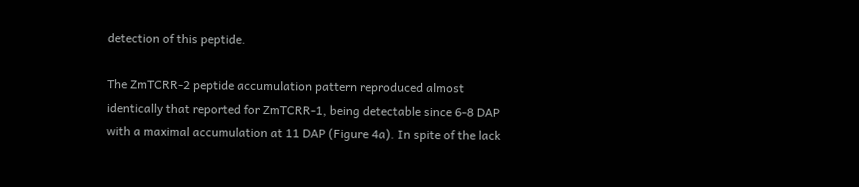detection of this peptide.

The ZmTCRR-2 peptide accumulation pattern reproduced almost identically that reported for ZmTCRR-1, being detectable since 6-8 DAP with a maximal accumulation at 11 DAP (Figure 4a). In spite of the lack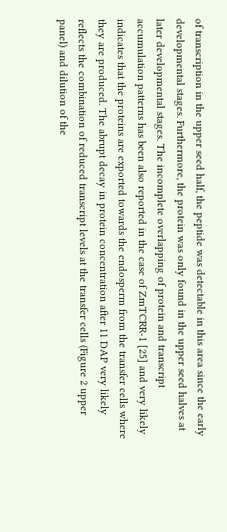of transcription in the upper seed half, the peptide was detectable in this area since the early developmental stages. Furthermore, the protein was only found in the upper seed halves at later developmental stages. The incomplete overlapping of protein and transcript accumulation patterns has been also reported in the case of ZmTCRR-1 [25] and very likely indicates that the proteins are exported towards the endosperm from the transfer cells where they are produced. The abrupt decay in protein concentration after 11 DAP very likely reflects the combination of reduced transcript levels at the transfer cells (Figure 2 upper panel) and dilution of the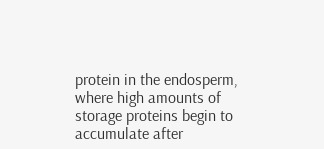protein in the endosperm, where high amounts of storage proteins begin to accumulate after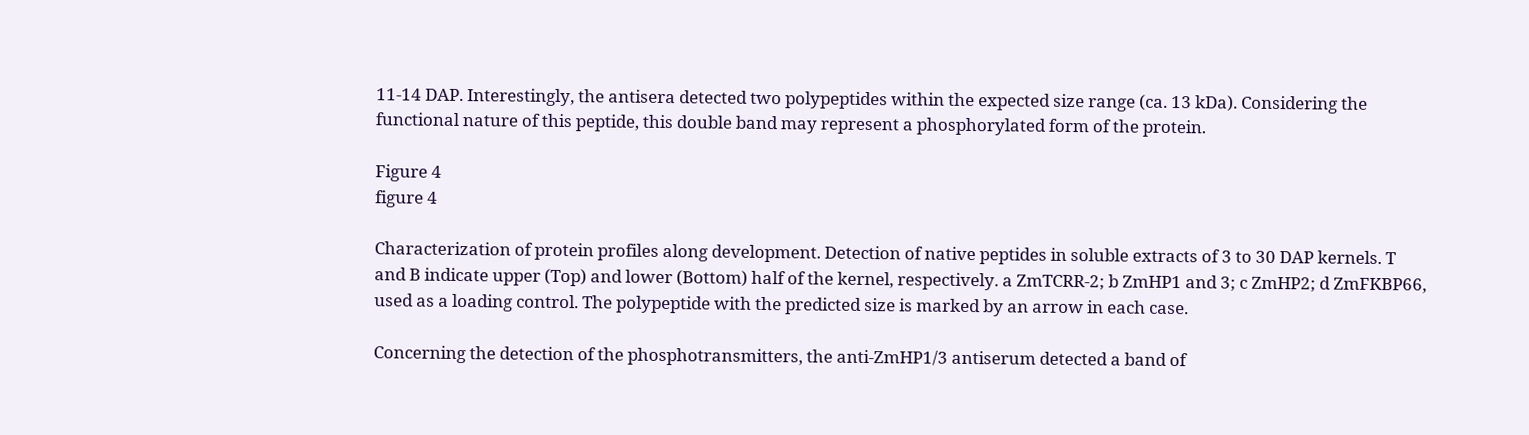11-14 DAP. Interestingly, the antisera detected two polypeptides within the expected size range (ca. 13 kDa). Considering the functional nature of this peptide, this double band may represent a phosphorylated form of the protein.

Figure 4
figure 4

Characterization of protein profiles along development. Detection of native peptides in soluble extracts of 3 to 30 DAP kernels. T and B indicate upper (Top) and lower (Bottom) half of the kernel, respectively. a ZmTCRR-2; b ZmHP1 and 3; c ZmHP2; d ZmFKBP66, used as a loading control. The polypeptide with the predicted size is marked by an arrow in each case.

Concerning the detection of the phosphotransmitters, the anti-ZmHP1/3 antiserum detected a band of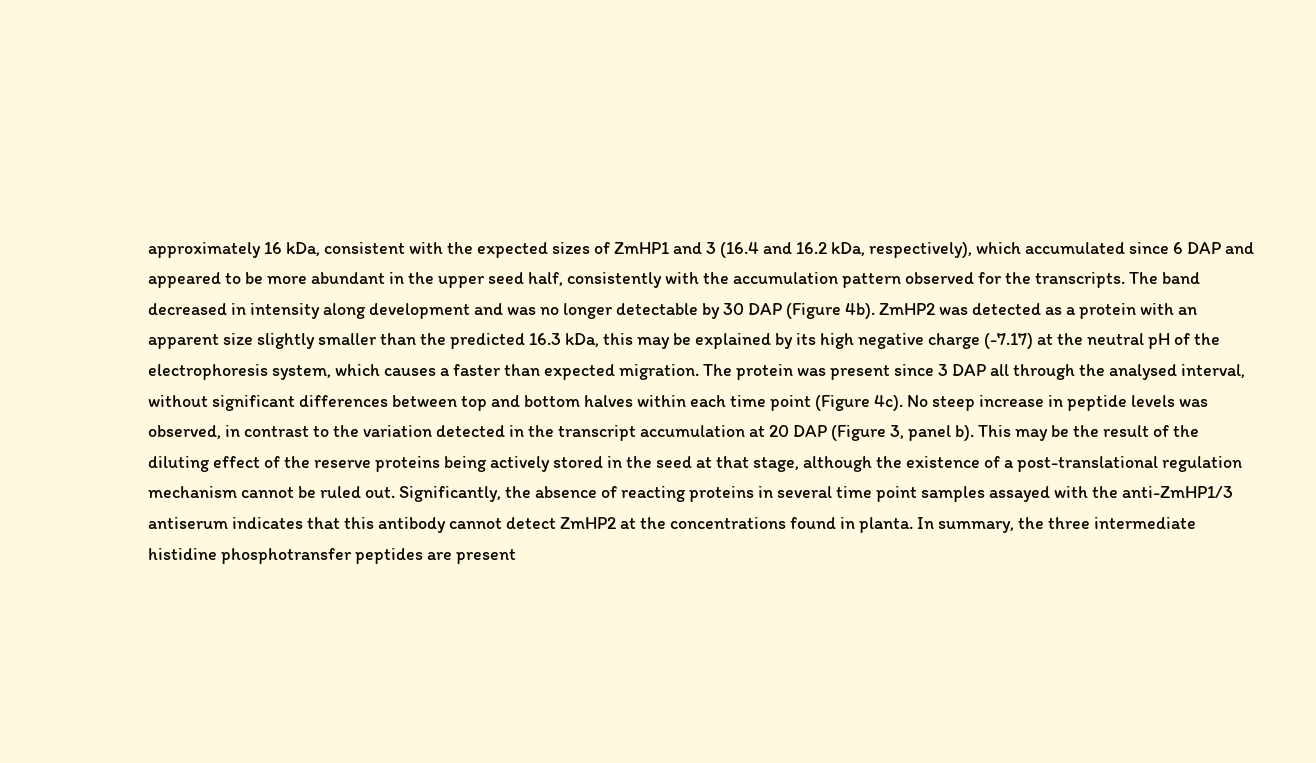approximately 16 kDa, consistent with the expected sizes of ZmHP1 and 3 (16.4 and 16.2 kDa, respectively), which accumulated since 6 DAP and appeared to be more abundant in the upper seed half, consistently with the accumulation pattern observed for the transcripts. The band decreased in intensity along development and was no longer detectable by 30 DAP (Figure 4b). ZmHP2 was detected as a protein with an apparent size slightly smaller than the predicted 16.3 kDa, this may be explained by its high negative charge (-7.17) at the neutral pH of the electrophoresis system, which causes a faster than expected migration. The protein was present since 3 DAP all through the analysed interval, without significant differences between top and bottom halves within each time point (Figure 4c). No steep increase in peptide levels was observed, in contrast to the variation detected in the transcript accumulation at 20 DAP (Figure 3, panel b). This may be the result of the diluting effect of the reserve proteins being actively stored in the seed at that stage, although the existence of a post-translational regulation mechanism cannot be ruled out. Significantly, the absence of reacting proteins in several time point samples assayed with the anti-ZmHP1/3 antiserum indicates that this antibody cannot detect ZmHP2 at the concentrations found in planta. In summary, the three intermediate histidine phosphotransfer peptides are present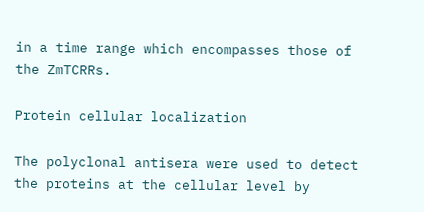in a time range which encompasses those of the ZmTCRRs.

Protein cellular localization

The polyclonal antisera were used to detect the proteins at the cellular level by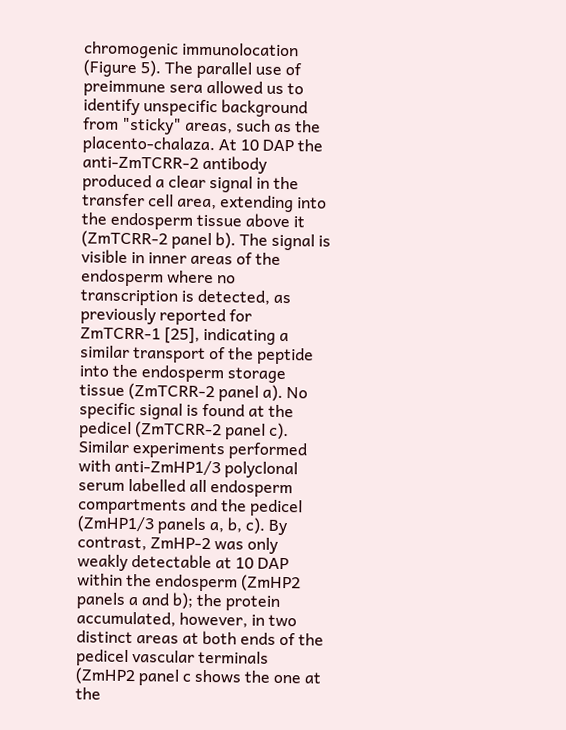chromogenic immunolocation (Figure 5). The parallel use of preimmune sera allowed us to identify unspecific background from "sticky" areas, such as the placento-chalaza. At 10 DAP the anti-ZmTCRR-2 antibody produced a clear signal in the transfer cell area, extending into the endosperm tissue above it (ZmTCRR-2 panel b). The signal is visible in inner areas of the endosperm where no transcription is detected, as previously reported for ZmTCRR-1 [25], indicating a similar transport of the peptide into the endosperm storage tissue (ZmTCRR-2 panel a). No specific signal is found at the pedicel (ZmTCRR-2 panel c). Similar experiments performed with anti-ZmHP1/3 polyclonal serum labelled all endosperm compartments and the pedicel (ZmHP1/3 panels a, b, c). By contrast, ZmHP-2 was only weakly detectable at 10 DAP within the endosperm (ZmHP2 panels a and b); the protein accumulated, however, in two distinct areas at both ends of the pedicel vascular terminals (ZmHP2 panel c shows the one at the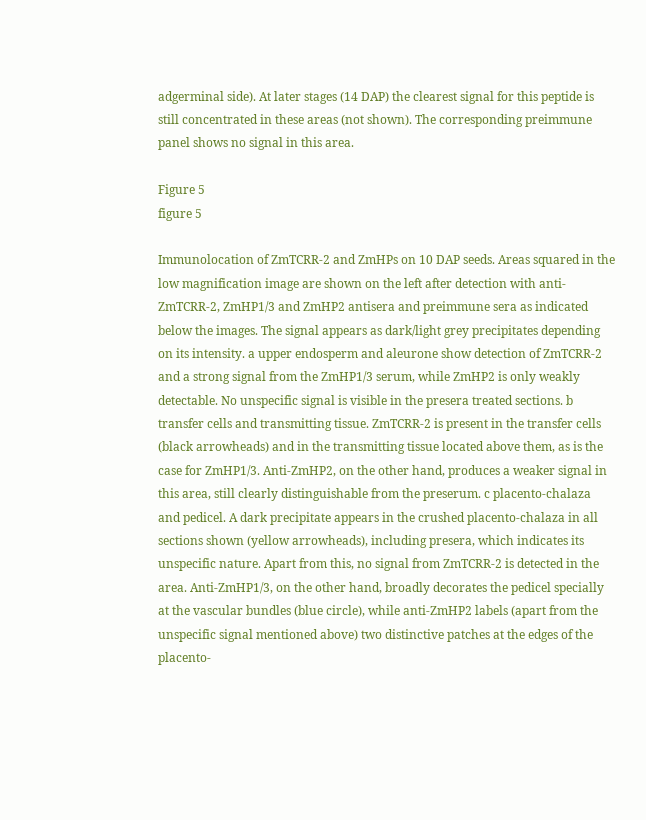adgerminal side). At later stages (14 DAP) the clearest signal for this peptide is still concentrated in these areas (not shown). The corresponding preimmune panel shows no signal in this area.

Figure 5
figure 5

Immunolocation of ZmTCRR-2 and ZmHPs on 10 DAP seeds. Areas squared in the low magnification image are shown on the left after detection with anti-ZmTCRR-2, ZmHP1/3 and ZmHP2 antisera and preimmune sera as indicated below the images. The signal appears as dark/light grey precipitates depending on its intensity. a upper endosperm and aleurone show detection of ZmTCRR-2 and a strong signal from the ZmHP1/3 serum, while ZmHP2 is only weakly detectable. No unspecific signal is visible in the presera treated sections. b transfer cells and transmitting tissue. ZmTCRR-2 is present in the transfer cells (black arrowheads) and in the transmitting tissue located above them, as is the case for ZmHP1/3. Anti-ZmHP2, on the other hand, produces a weaker signal in this area, still clearly distinguishable from the preserum. c placento-chalaza and pedicel. A dark precipitate appears in the crushed placento-chalaza in all sections shown (yellow arrowheads), including presera, which indicates its unspecific nature. Apart from this, no signal from ZmTCRR-2 is detected in the area. Anti-ZmHP1/3, on the other hand, broadly decorates the pedicel specially at the vascular bundles (blue circle), while anti-ZmHP2 labels (apart from the unspecific signal mentioned above) two distinctive patches at the edges of the placento-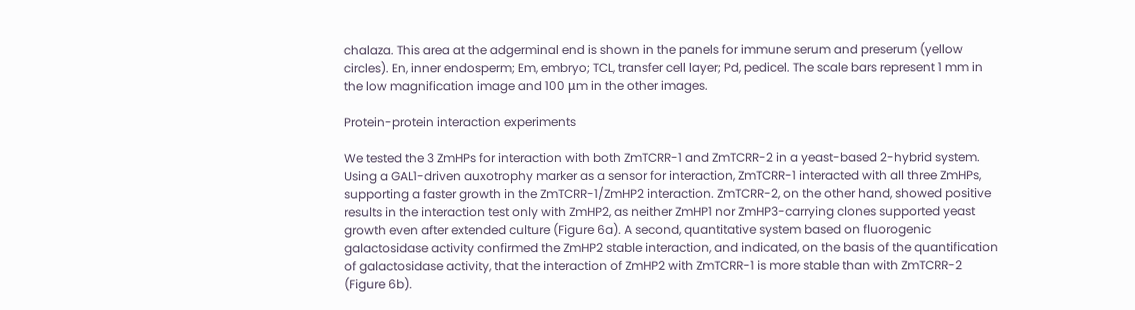chalaza. This area at the adgerminal end is shown in the panels for immune serum and preserum (yellow circles). En, inner endosperm; Em, embryo; TCL, transfer cell layer; Pd, pedicel. The scale bars represent 1 mm in the low magnification image and 100 μm in the other images.

Protein-protein interaction experiments

We tested the 3 ZmHPs for interaction with both ZmTCRR-1 and ZmTCRR-2 in a yeast-based 2-hybrid system. Using a GAL1-driven auxotrophy marker as a sensor for interaction, ZmTCRR-1 interacted with all three ZmHPs, supporting a faster growth in the ZmTCRR-1/ZmHP2 interaction. ZmTCRR-2, on the other hand, showed positive results in the interaction test only with ZmHP2, as neither ZmHP1 nor ZmHP3-carrying clones supported yeast growth even after extended culture (Figure 6a). A second, quantitative system based on fluorogenic galactosidase activity confirmed the ZmHP2 stable interaction, and indicated, on the basis of the quantification of galactosidase activity, that the interaction of ZmHP2 with ZmTCRR-1 is more stable than with ZmTCRR-2 (Figure 6b).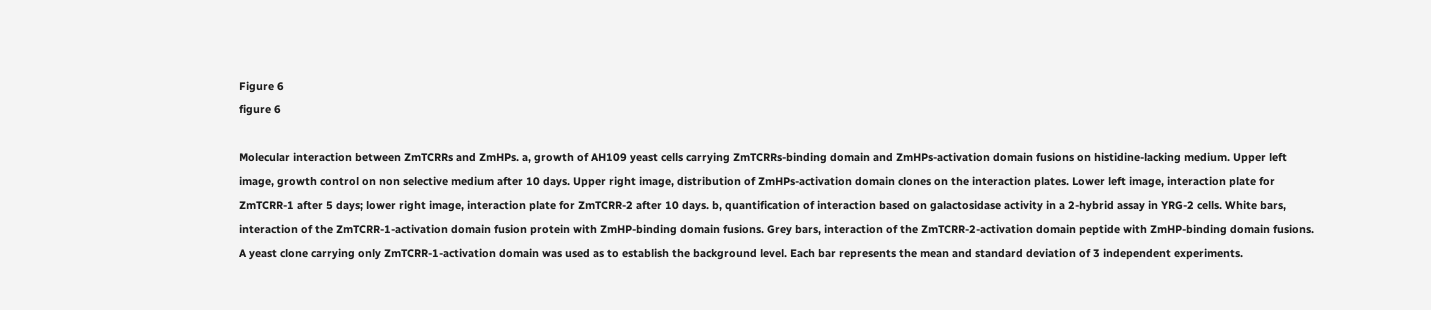Figure 6
figure 6

Molecular interaction between ZmTCRRs and ZmHPs. a, growth of AH109 yeast cells carrying ZmTCRRs-binding domain and ZmHPs-activation domain fusions on histidine-lacking medium. Upper left image, growth control on non selective medium after 10 days. Upper right image, distribution of ZmHPs-activation domain clones on the interaction plates. Lower left image, interaction plate for ZmTCRR-1 after 5 days; lower right image, interaction plate for ZmTCRR-2 after 10 days. b, quantification of interaction based on galactosidase activity in a 2-hybrid assay in YRG-2 cells. White bars, interaction of the ZmTCRR-1-activation domain fusion protein with ZmHP-binding domain fusions. Grey bars, interaction of the ZmTCRR-2-activation domain peptide with ZmHP-binding domain fusions. A yeast clone carrying only ZmTCRR-1-activation domain was used as to establish the background level. Each bar represents the mean and standard deviation of 3 independent experiments.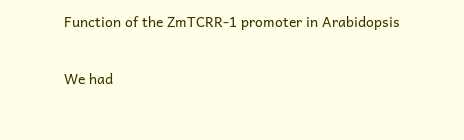Function of the ZmTCRR-1 promoter in Arabidopsis

We had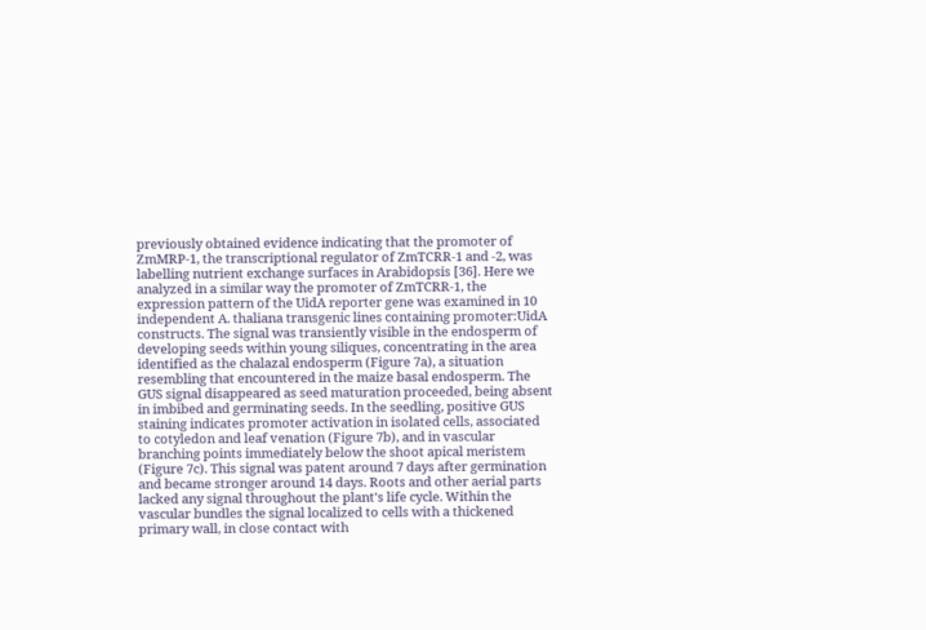previously obtained evidence indicating that the promoter of ZmMRP-1, the transcriptional regulator of ZmTCRR-1 and -2, was labelling nutrient exchange surfaces in Arabidopsis [36]. Here we analyzed in a similar way the promoter of ZmTCRR-1, the expression pattern of the UidA reporter gene was examined in 10 independent A. thaliana transgenic lines containing promoter:UidA constructs. The signal was transiently visible in the endosperm of developing seeds within young siliques, concentrating in the area identified as the chalazal endosperm (Figure 7a), a situation resembling that encountered in the maize basal endosperm. The GUS signal disappeared as seed maturation proceeded, being absent in imbibed and germinating seeds. In the seedling, positive GUS staining indicates promoter activation in isolated cells, associated to cotyledon and leaf venation (Figure 7b), and in vascular branching points immediately below the shoot apical meristem (Figure 7c). This signal was patent around 7 days after germination and became stronger around 14 days. Roots and other aerial parts lacked any signal throughout the plant's life cycle. Within the vascular bundles the signal localized to cells with a thickened primary wall, in close contact with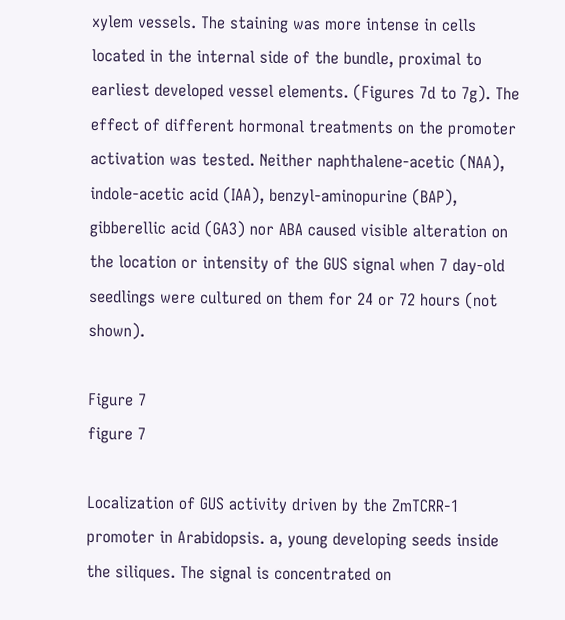xylem vessels. The staining was more intense in cells located in the internal side of the bundle, proximal to earliest developed vessel elements. (Figures 7d to 7g). The effect of different hormonal treatments on the promoter activation was tested. Neither naphthalene-acetic (NAA), indole-acetic acid (IAA), benzyl-aminopurine (BAP), gibberellic acid (GA3) nor ABA caused visible alteration on the location or intensity of the GUS signal when 7 day-old seedlings were cultured on them for 24 or 72 hours (not shown).

Figure 7
figure 7

Localization of GUS activity driven by the ZmTCRR-1 promoter in Arabidopsis. a, young developing seeds inside the siliques. The signal is concentrated on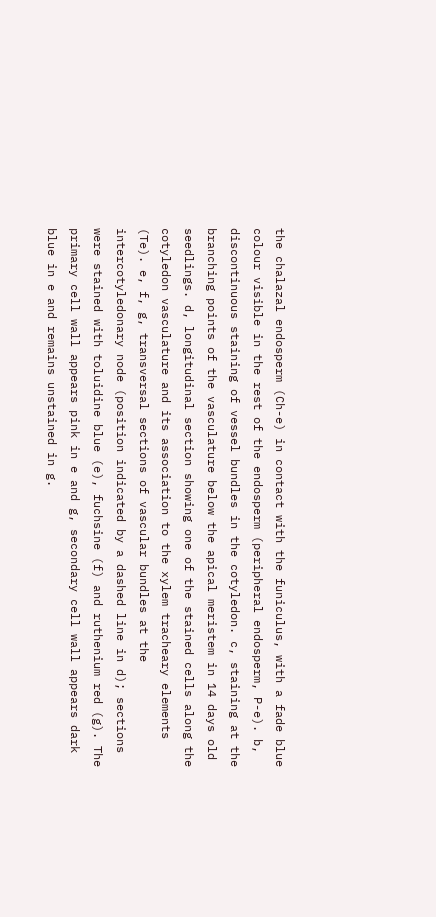the chalazal endosperm (Ch-e) in contact with the funiculus, with a fade blue colour visible in the rest of the endosperm (peripheral endosperm, P-e). b, discontinuous staining of vessel bundles in the cotyledon. c, staining at the branching points of the vasculature below the apical meristem in 14 days old seedlings. d, longitudinal section showing one of the stained cells along the cotyledon vasculature and its association to the xylem tracheary elements (Te). e, f, g, transversal sections of vascular bundles at the intercotyledonary node (position indicated by a dashed line in d); sections were stained with toluidine blue (e), fuchsine (f) and ruthenium red (g). The primary cell wall appears pink in e and g, secondary cell wall appears dark blue in e and remains unstained in g.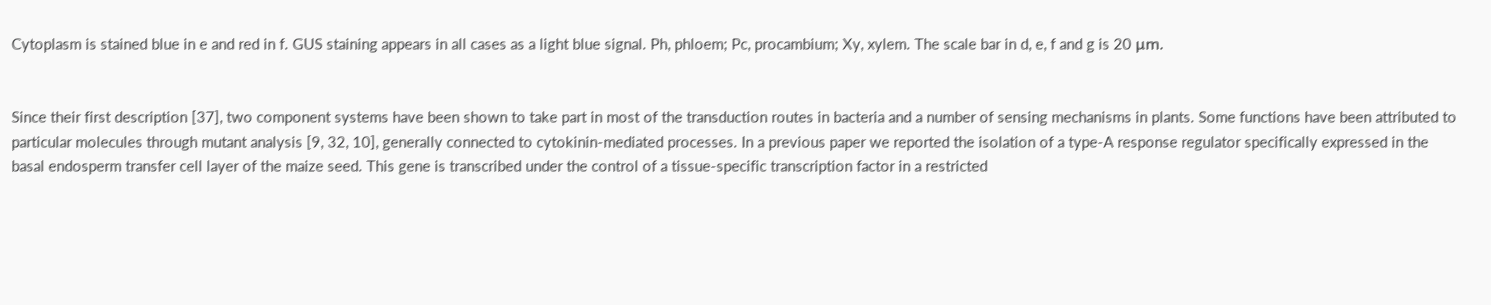Cytoplasm is stained blue in e and red in f. GUS staining appears in all cases as a light blue signal. Ph, phloem; Pc, procambium; Xy, xylem. The scale bar in d, e, f and g is 20 μm.


Since their first description [37], two component systems have been shown to take part in most of the transduction routes in bacteria and a number of sensing mechanisms in plants. Some functions have been attributed to particular molecules through mutant analysis [9, 32, 10], generally connected to cytokinin-mediated processes. In a previous paper we reported the isolation of a type-A response regulator specifically expressed in the basal endosperm transfer cell layer of the maize seed. This gene is transcribed under the control of a tissue-specific transcription factor in a restricted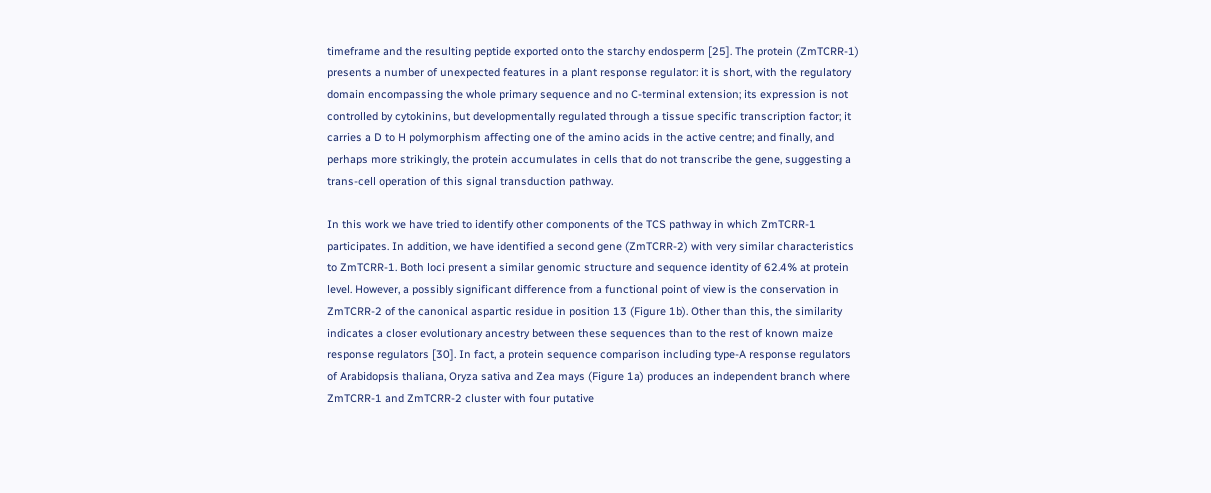timeframe and the resulting peptide exported onto the starchy endosperm [25]. The protein (ZmTCRR-1) presents a number of unexpected features in a plant response regulator: it is short, with the regulatory domain encompassing the whole primary sequence and no C-terminal extension; its expression is not controlled by cytokinins, but developmentally regulated through a tissue specific transcription factor; it carries a D to H polymorphism affecting one of the amino acids in the active centre; and finally, and perhaps more strikingly, the protein accumulates in cells that do not transcribe the gene, suggesting a trans-cell operation of this signal transduction pathway.

In this work we have tried to identify other components of the TCS pathway in which ZmTCRR-1 participates. In addition, we have identified a second gene (ZmTCRR-2) with very similar characteristics to ZmTCRR-1. Both loci present a similar genomic structure and sequence identity of 62.4% at protein level. However, a possibly significant difference from a functional point of view is the conservation in ZmTCRR-2 of the canonical aspartic residue in position 13 (Figure 1b). Other than this, the similarity indicates a closer evolutionary ancestry between these sequences than to the rest of known maize response regulators [30]. In fact, a protein sequence comparison including type-A response regulators of Arabidopsis thaliana, Oryza sativa and Zea mays (Figure 1a) produces an independent branch where ZmTCRR-1 and ZmTCRR-2 cluster with four putative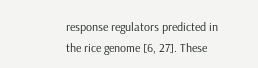response regulators predicted in the rice genome [6, 27]. These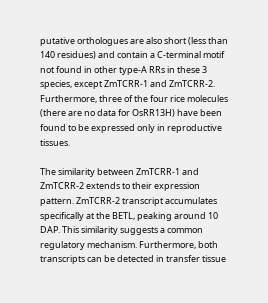putative orthologues are also short (less than 140 residues) and contain a C-terminal motif not found in other type-A RRs in these 3 species, except ZmTCRR-1 and ZmTCRR-2. Furthermore, three of the four rice molecules (there are no data for OsRR13H) have been found to be expressed only in reproductive tissues.

The similarity between ZmTCRR-1 and ZmTCRR-2 extends to their expression pattern. ZmTCRR-2 transcript accumulates specifically at the BETL, peaking around 10 DAP. This similarity suggests a common regulatory mechanism. Furthermore, both transcripts can be detected in transfer tissue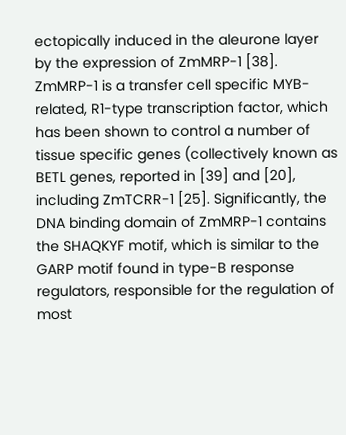ectopically induced in the aleurone layer by the expression of ZmMRP-1 [38]. ZmMRP-1 is a transfer cell specific MYB-related, R1-type transcription factor, which has been shown to control a number of tissue specific genes (collectively known as BETL genes, reported in [39] and [20], including ZmTCRR-1 [25]. Significantly, the DNA binding domain of ZmMRP-1 contains the SHAQKYF motif, which is similar to the GARP motif found in type-B response regulators, responsible for the regulation of most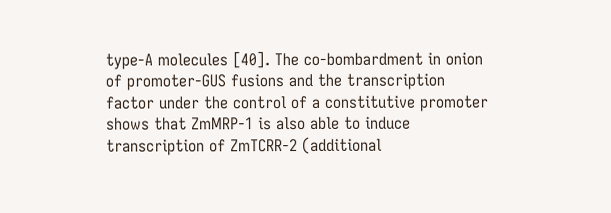type-A molecules [40]. The co-bombardment in onion of promoter-GUS fusions and the transcription factor under the control of a constitutive promoter shows that ZmMRP-1 is also able to induce transcription of ZmTCRR-2 (additional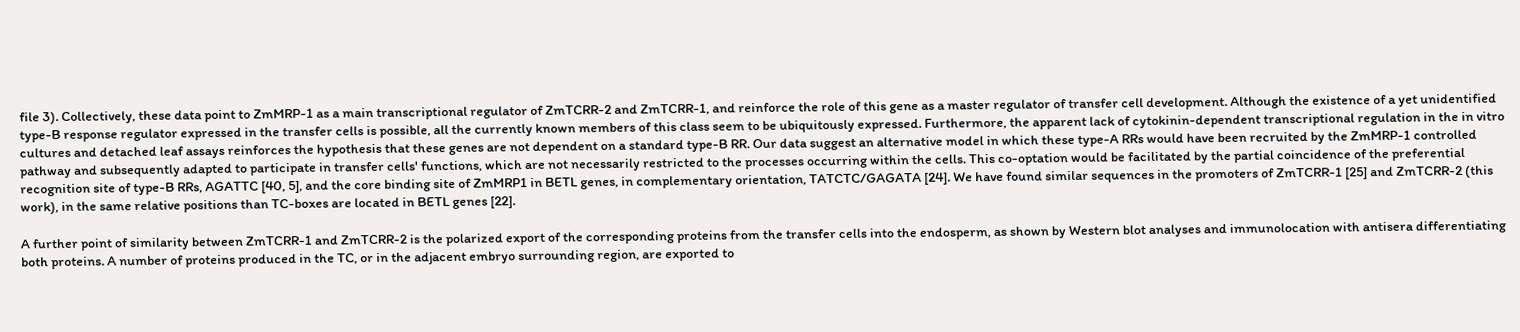file 3). Collectively, these data point to ZmMRP-1 as a main transcriptional regulator of ZmTCRR-2 and ZmTCRR-1, and reinforce the role of this gene as a master regulator of transfer cell development. Although the existence of a yet unidentified type-B response regulator expressed in the transfer cells is possible, all the currently known members of this class seem to be ubiquitously expressed. Furthermore, the apparent lack of cytokinin-dependent transcriptional regulation in the in vitro cultures and detached leaf assays reinforces the hypothesis that these genes are not dependent on a standard type-B RR. Our data suggest an alternative model in which these type-A RRs would have been recruited by the ZmMRP-1 controlled pathway and subsequently adapted to participate in transfer cells' functions, which are not necessarily restricted to the processes occurring within the cells. This co-optation would be facilitated by the partial coincidence of the preferential recognition site of type-B RRs, AGATTC [40, 5], and the core binding site of ZmMRP1 in BETL genes, in complementary orientation, TATCTC/GAGATA [24]. We have found similar sequences in the promoters of ZmTCRR-1 [25] and ZmTCRR-2 (this work), in the same relative positions than TC-boxes are located in BETL genes [22].

A further point of similarity between ZmTCRR-1 and ZmTCRR-2 is the polarized export of the corresponding proteins from the transfer cells into the endosperm, as shown by Western blot analyses and immunolocation with antisera differentiating both proteins. A number of proteins produced in the TC, or in the adjacent embryo surrounding region, are exported to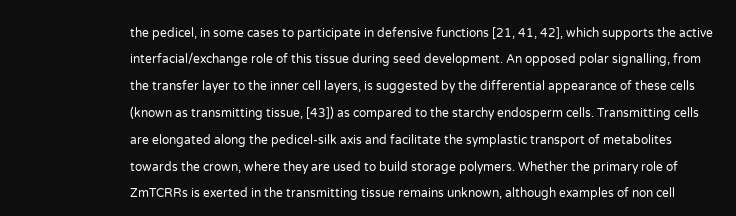the pedicel, in some cases to participate in defensive functions [21, 41, 42], which supports the active interfacial/exchange role of this tissue during seed development. An opposed polar signalling, from the transfer layer to the inner cell layers, is suggested by the differential appearance of these cells (known as transmitting tissue, [43]) as compared to the starchy endosperm cells. Transmitting cells are elongated along the pedicel-silk axis and facilitate the symplastic transport of metabolites towards the crown, where they are used to build storage polymers. Whether the primary role of ZmTCRRs is exerted in the transmitting tissue remains unknown, although examples of non cell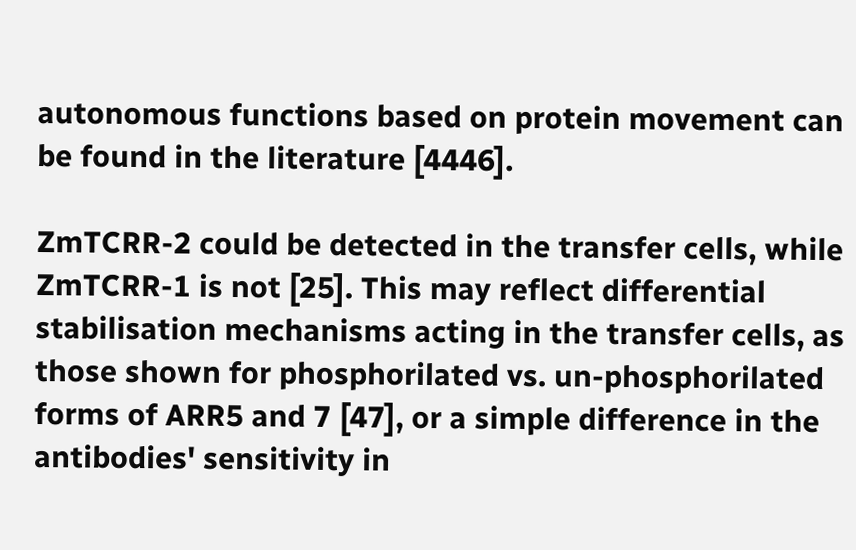autonomous functions based on protein movement can be found in the literature [4446].

ZmTCRR-2 could be detected in the transfer cells, while ZmTCRR-1 is not [25]. This may reflect differential stabilisation mechanisms acting in the transfer cells, as those shown for phosphorilated vs. un-phosphorilated forms of ARR5 and 7 [47], or a simple difference in the antibodies' sensitivity in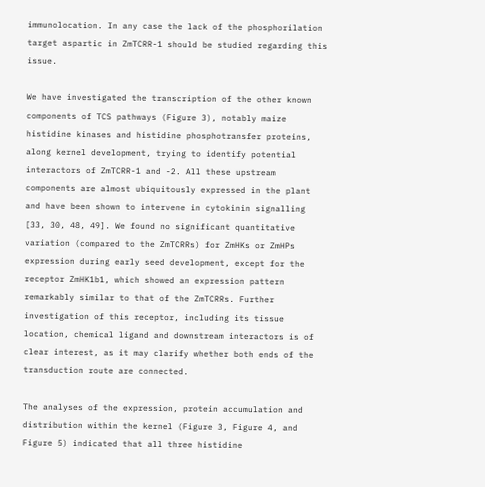immunolocation. In any case the lack of the phosphorilation target aspartic in ZmTCRR-1 should be studied regarding this issue.

We have investigated the transcription of the other known components of TCS pathways (Figure 3), notably maize histidine kinases and histidine phosphotransfer proteins, along kernel development, trying to identify potential interactors of ZmTCRR-1 and -2. All these upstream components are almost ubiquitously expressed in the plant and have been shown to intervene in cytokinin signalling [33, 30, 48, 49]. We found no significant quantitative variation (compared to the ZmTCRRs) for ZmHKs or ZmHPs expression during early seed development, except for the receptor ZmHK1b1, which showed an expression pattern remarkably similar to that of the ZmTCRRs. Further investigation of this receptor, including its tissue location, chemical ligand and downstream interactors is of clear interest, as it may clarify whether both ends of the transduction route are connected.

The analyses of the expression, protein accumulation and distribution within the kernel (Figure 3, Figure 4, and Figure 5) indicated that all three histidine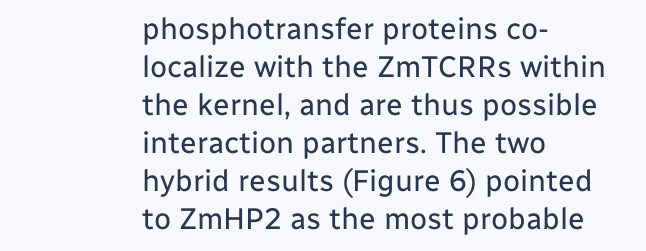phosphotransfer proteins co-localize with the ZmTCRRs within the kernel, and are thus possible interaction partners. The two hybrid results (Figure 6) pointed to ZmHP2 as the most probable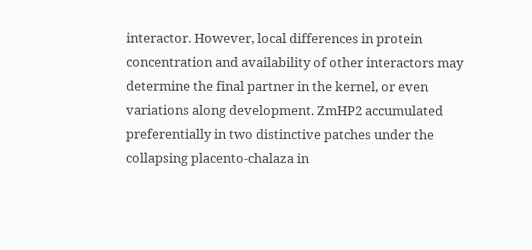interactor. However, local differences in protein concentration and availability of other interactors may determine the final partner in the kernel, or even variations along development. ZmHP2 accumulated preferentially in two distinctive patches under the collapsing placento-chalaza in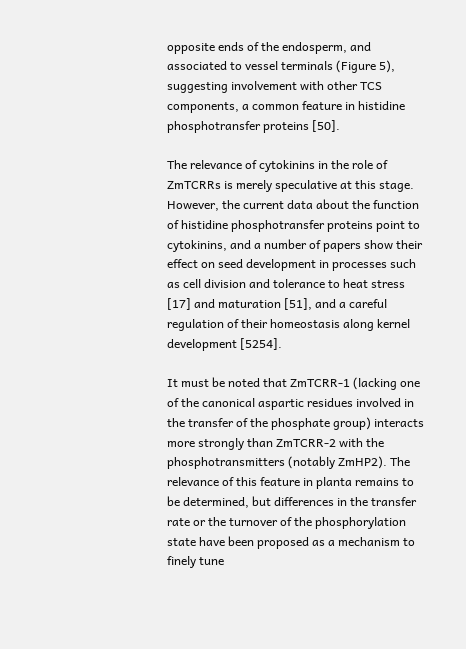opposite ends of the endosperm, and associated to vessel terminals (Figure 5), suggesting involvement with other TCS components, a common feature in histidine phosphotransfer proteins [50].

The relevance of cytokinins in the role of ZmTCRRs is merely speculative at this stage. However, the current data about the function of histidine phosphotransfer proteins point to cytokinins, and a number of papers show their effect on seed development in processes such as cell division and tolerance to heat stress [17] and maturation [51], and a careful regulation of their homeostasis along kernel development [5254].

It must be noted that ZmTCRR-1 (lacking one of the canonical aspartic residues involved in the transfer of the phosphate group) interacts more strongly than ZmTCRR-2 with the phosphotransmitters (notably ZmHP2). The relevance of this feature in planta remains to be determined, but differences in the transfer rate or the turnover of the phosphorylation state have been proposed as a mechanism to finely tune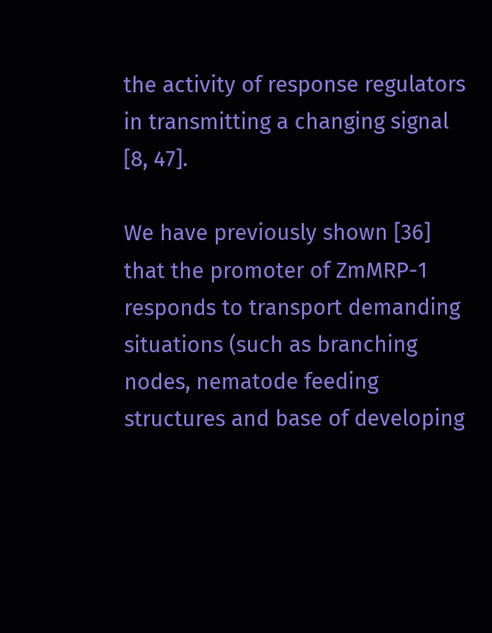the activity of response regulators in transmitting a changing signal [8, 47].

We have previously shown [36] that the promoter of ZmMRP-1 responds to transport demanding situations (such as branching nodes, nematode feeding structures and base of developing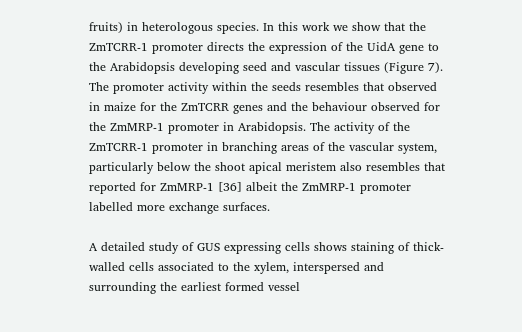fruits) in heterologous species. In this work we show that the ZmTCRR-1 promoter directs the expression of the UidA gene to the Arabidopsis developing seed and vascular tissues (Figure 7). The promoter activity within the seeds resembles that observed in maize for the ZmTCRR genes and the behaviour observed for the ZmMRP-1 promoter in Arabidopsis. The activity of the ZmTCRR-1 promoter in branching areas of the vascular system, particularly below the shoot apical meristem also resembles that reported for ZmMRP-1 [36] albeit the ZmMRP-1 promoter labelled more exchange surfaces.

A detailed study of GUS expressing cells shows staining of thick-walled cells associated to the xylem, interspersed and surrounding the earliest formed vessel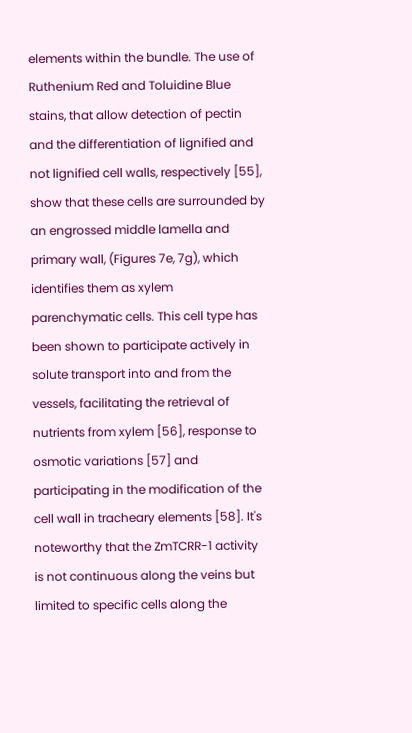elements within the bundle. The use of Ruthenium Red and Toluidine Blue stains, that allow detection of pectin and the differentiation of lignified and not lignified cell walls, respectively [55], show that these cells are surrounded by an engrossed middle lamella and primary wall, (Figures 7e, 7g), which identifies them as xylem parenchymatic cells. This cell type has been shown to participate actively in solute transport into and from the vessels, facilitating the retrieval of nutrients from xylem [56], response to osmotic variations [57] and participating in the modification of the cell wall in tracheary elements [58]. It's noteworthy that the ZmTCRR-1 activity is not continuous along the veins but limited to specific cells along the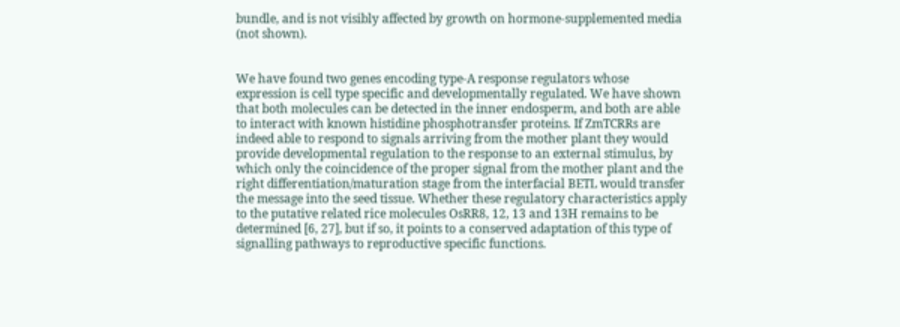bundle, and is not visibly affected by growth on hormone-supplemented media (not shown).


We have found two genes encoding type-A response regulators whose expression is cell type specific and developmentally regulated. We have shown that both molecules can be detected in the inner endosperm, and both are able to interact with known histidine phosphotransfer proteins. If ZmTCRRs are indeed able to respond to signals arriving from the mother plant they would provide developmental regulation to the response to an external stimulus, by which only the coincidence of the proper signal from the mother plant and the right differentiation/maturation stage from the interfacial BETL would transfer the message into the seed tissue. Whether these regulatory characteristics apply to the putative related rice molecules OsRR8, 12, 13 and 13H remains to be determined [6, 27], but if so, it points to a conserved adaptation of this type of signalling pathways to reproductive specific functions.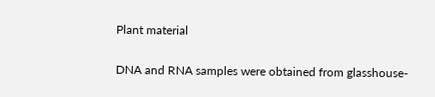Plant material

DNA and RNA samples were obtained from glasshouse-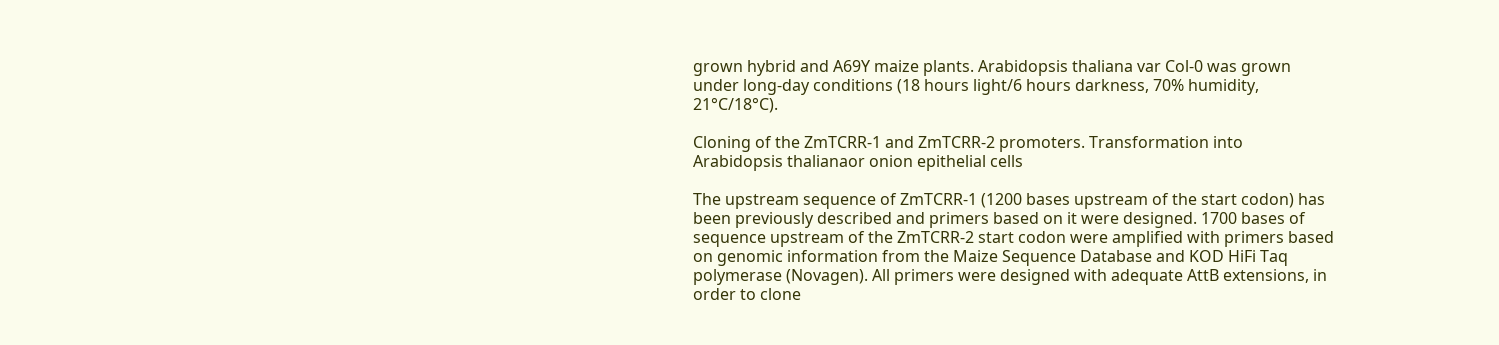grown hybrid and A69Y maize plants. Arabidopsis thaliana var Col-0 was grown under long-day conditions (18 hours light/6 hours darkness, 70% humidity, 21°C/18°C).

Cloning of the ZmTCRR-1 and ZmTCRR-2 promoters. Transformation into Arabidopsis thalianaor onion epithelial cells

The upstream sequence of ZmTCRR-1 (1200 bases upstream of the start codon) has been previously described and primers based on it were designed. 1700 bases of sequence upstream of the ZmTCRR-2 start codon were amplified with primers based on genomic information from the Maize Sequence Database and KOD HiFi Taq polymerase (Novagen). All primers were designed with adequate AttB extensions, in order to clone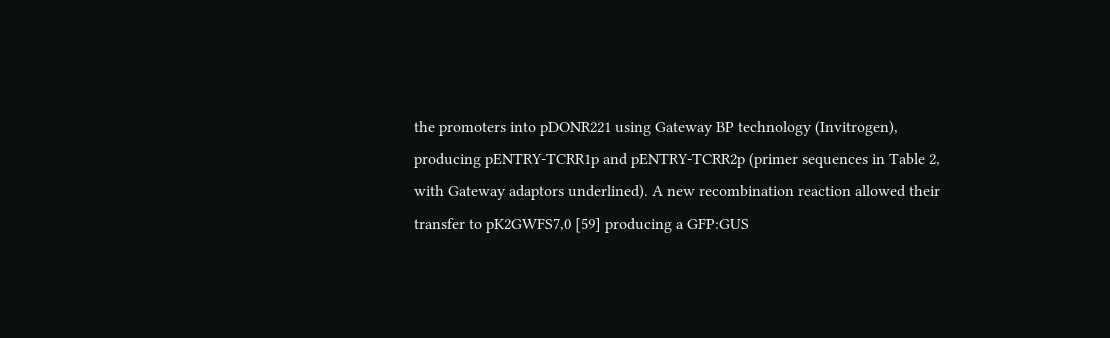the promoters into pDONR221 using Gateway BP technology (Invitrogen), producing pENTRY-TCRR1p and pENTRY-TCRR2p (primer sequences in Table 2, with Gateway adaptors underlined). A new recombination reaction allowed their transfer to pK2GWFS7,0 [59] producing a GFP:GUS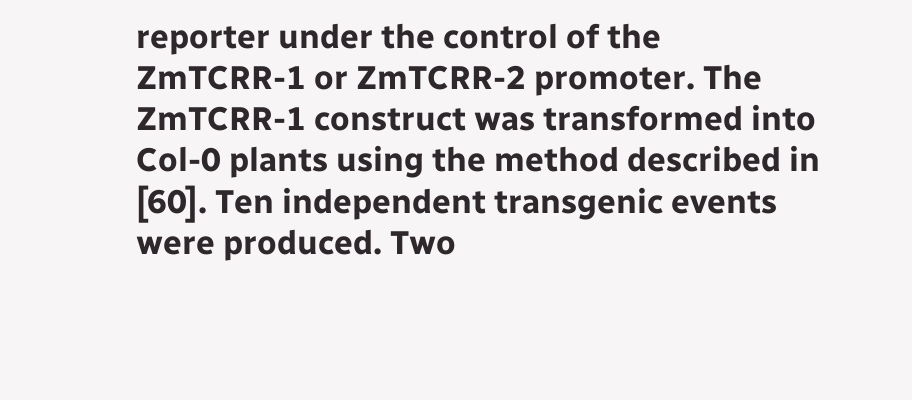reporter under the control of the ZmTCRR-1 or ZmTCRR-2 promoter. The ZmTCRR-1 construct was transformed into Col-0 plants using the method described in [60]. Ten independent transgenic events were produced. Two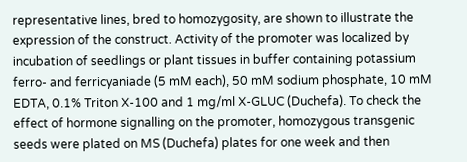representative lines, bred to homozygosity, are shown to illustrate the expression of the construct. Activity of the promoter was localized by incubation of seedlings or plant tissues in buffer containing potassium ferro- and ferricyaniade (5 mM each), 50 mM sodium phosphate, 10 mM EDTA, 0.1% Triton X-100 and 1 mg/ml X-GLUC (Duchefa). To check the effect of hormone signalling on the promoter, homozygous transgenic seeds were plated on MS (Duchefa) plates for one week and then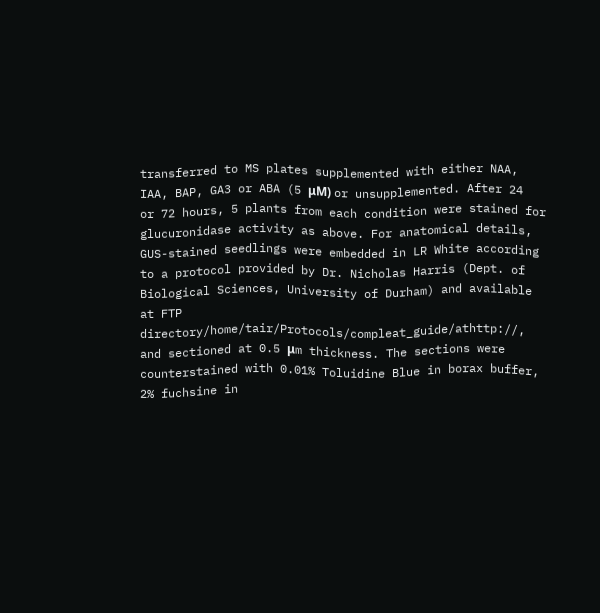transferred to MS plates supplemented with either NAA, IAA, BAP, GA3 or ABA (5 μM) or unsupplemented. After 24 or 72 hours, 5 plants from each condition were stained for glucuronidase activity as above. For anatomical details, GUS-stained seedlings were embedded in LR White according to a protocol provided by Dr. Nicholas Harris (Dept. of Biological Sciences, University of Durham) and available at FTP directory/home/tair/Protocols/compleat_guide/athttp://, and sectioned at 0.5 μm thickness. The sections were counterstained with 0.01% Toluidine Blue in borax buffer, 2% fuchsine in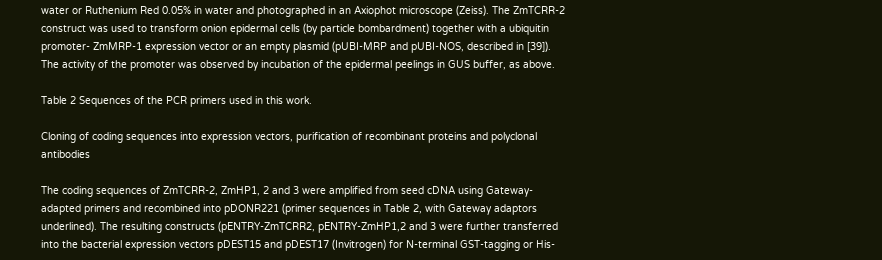water or Ruthenium Red 0.05% in water and photographed in an Axiophot microscope (Zeiss). The ZmTCRR-2 construct was used to transform onion epidermal cells (by particle bombardment) together with a ubiquitin promoter- ZmMRP-1 expression vector or an empty plasmid (pUBI-MRP and pUBI-NOS, described in [39]). The activity of the promoter was observed by incubation of the epidermal peelings in GUS buffer, as above.

Table 2 Sequences of the PCR primers used in this work.

Cloning of coding sequences into expression vectors, purification of recombinant proteins and polyclonal antibodies

The coding sequences of ZmTCRR-2, ZmHP1, 2 and 3 were amplified from seed cDNA using Gateway-adapted primers and recombined into pDONR221 (primer sequences in Table 2, with Gateway adaptors underlined). The resulting constructs (pENTRY-ZmTCRR2, pENTRY-ZmHP1,2 and 3 were further transferred into the bacterial expression vectors pDEST15 and pDEST17 (Invitrogen) for N-terminal GST-tagging or His-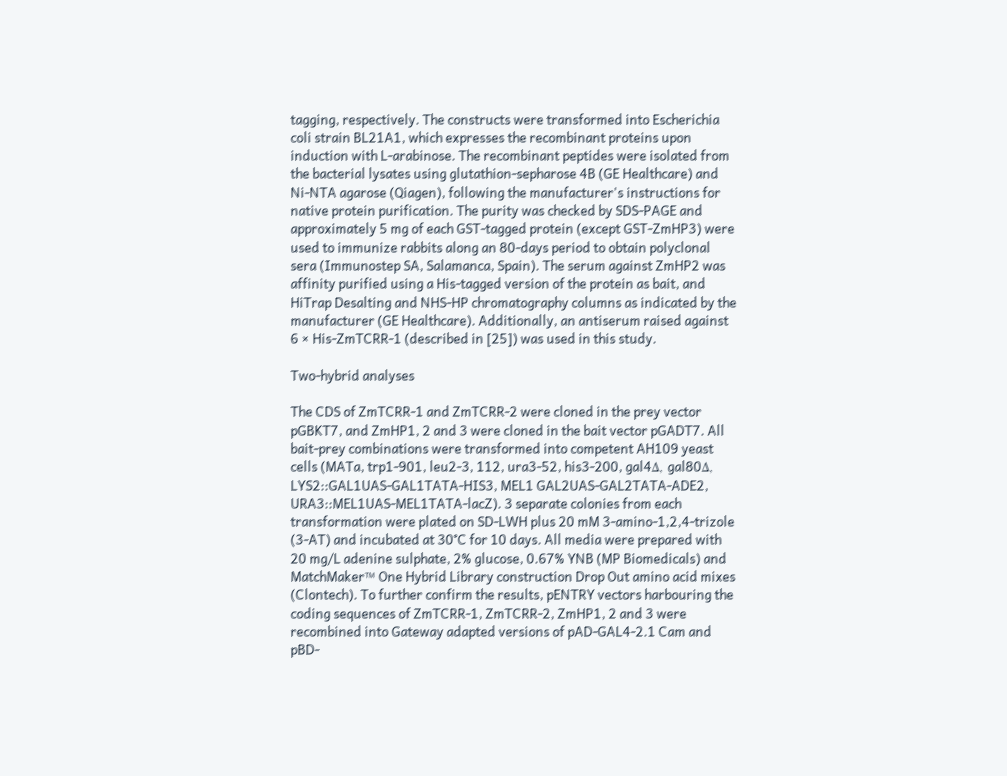tagging, respectively. The constructs were transformed into Escherichia coli strain BL21A1, which expresses the recombinant proteins upon induction with L-arabinose. The recombinant peptides were isolated from the bacterial lysates using glutathion-sepharose 4B (GE Healthcare) and Ni-NTA agarose (Qiagen), following the manufacturer's instructions for native protein purification. The purity was checked by SDS-PAGE and approximately 5 mg of each GST-tagged protein (except GST-ZmHP3) were used to immunize rabbits along an 80-days period to obtain polyclonal sera (Immunostep SA, Salamanca, Spain). The serum against ZmHP2 was affinity purified using a His-tagged version of the protein as bait, and HiTrap Desalting and NHS-HP chromatography columns as indicated by the manufacturer (GE Healthcare). Additionally, an antiserum raised against 6 × His-ZmTCRR-1 (described in [25]) was used in this study.

Two-hybrid analyses

The CDS of ZmTCRR-1 and ZmTCRR-2 were cloned in the prey vector pGBKT7, and ZmHP1, 2 and 3 were cloned in the bait vector pGADT7. All bait-prey combinations were transformed into competent AH109 yeast cells (MATa, trp1-901, leu2-3, 112, ura3-52, his3-200, gal4Δ, gal80Δ, LYS2::GAL1UAS-GAL1TATA-HIS3, MEL1 GAL2UAS-GAL2TATA-ADE2, URA3::MEL1UAS-MEL1TATA-lacZ). 3 separate colonies from each transformation were plated on SD-LWH plus 20 mM 3-amino-1,2,4-trizole (3-AT) and incubated at 30°C for 10 days. All media were prepared with 20 mg/L adenine sulphate, 2% glucose, 0.67% YNB (MP Biomedicals) and MatchMaker™ One Hybrid Library construction Drop Out amino acid mixes (Clontech). To further confirm the results, pENTRY vectors harbouring the coding sequences of ZmTCRR-1, ZmTCRR-2, ZmHP1, 2 and 3 were recombined into Gateway adapted versions of pAD-GAL4-2.1 Cam and pBD-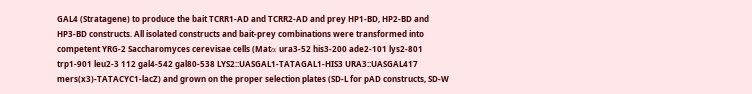GAL4 (Stratagene) to produce the bait TCRR1-AD and TCRR2-AD and prey HP1-BD, HP2-BD and HP3-BD constructs. All isolated constructs and bait-prey combinations were transformed into competent YRG-2 Saccharomyces cerevisae cells (Matα ura3-52 his3-200 ade2-101 lys2-801 trp1-901 leu2-3 112 gal4-542 gal80-538 LYS2::UASGAL1-TATAGAL1-HIS3 URA3::UASGAL417 mers(x3)-TATACYC1-lacZ) and grown on the proper selection plates (SD-L for pAD constructs, SD-W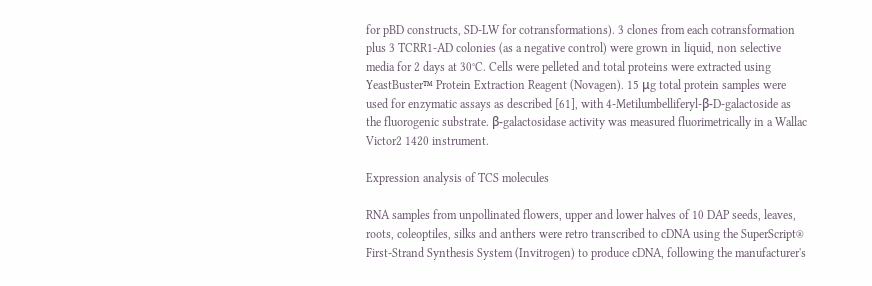for pBD constructs, SD-LW for cotransformations). 3 clones from each cotransformation plus 3 TCRR1-AD colonies (as a negative control) were grown in liquid, non selective media for 2 days at 30°C. Cells were pelleted and total proteins were extracted using YeastBuster™ Protein Extraction Reagent (Novagen). 15 μg total protein samples were used for enzymatic assays as described [61], with 4-Metilumbelliferyl-β-D-galactoside as the fluorogenic substrate. β-galactosidase activity was measured fluorimetrically in a Wallac Victor2 1420 instrument.

Expression analysis of TCS molecules

RNA samples from unpollinated flowers, upper and lower halves of 10 DAP seeds, leaves, roots, coleoptiles, silks and anthers were retro transcribed to cDNA using the SuperScript® First-Strand Synthesis System (Invitrogen) to produce cDNA, following the manufacturer's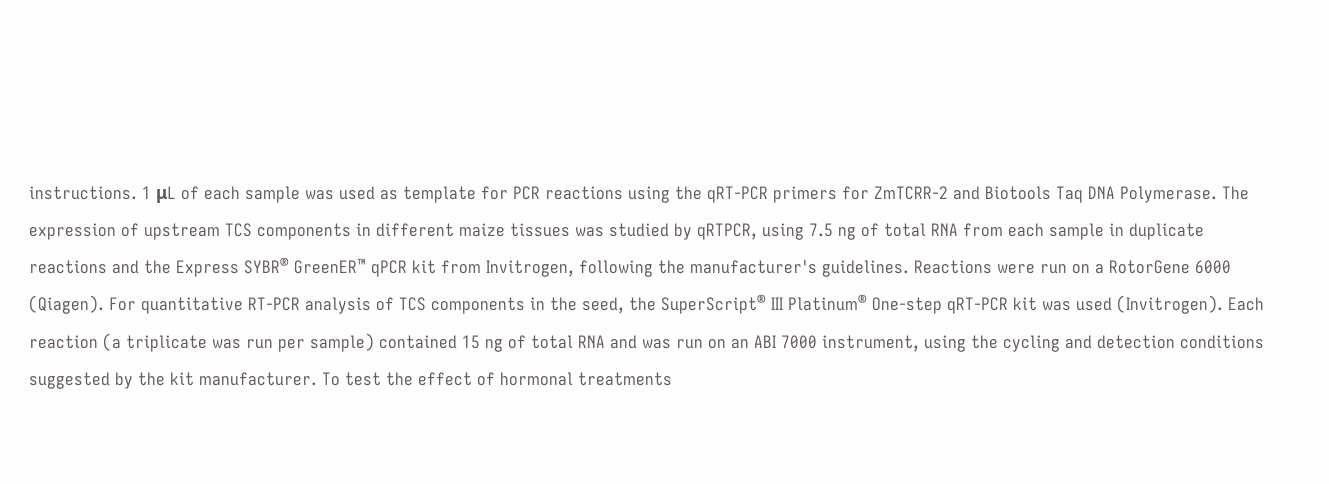instructions. 1 μL of each sample was used as template for PCR reactions using the qRT-PCR primers for ZmTCRR-2 and Biotools Taq DNA Polymerase. The expression of upstream TCS components in different maize tissues was studied by qRTPCR, using 7.5 ng of total RNA from each sample in duplicate reactions and the Express SYBR® GreenER™ qPCR kit from Invitrogen, following the manufacturer's guidelines. Reactions were run on a RotorGene 6000 (Qiagen). For quantitative RT-PCR analysis of TCS components in the seed, the SuperScript® III Platinum® One-step qRT-PCR kit was used (Invitrogen). Each reaction (a triplicate was run per sample) contained 15 ng of total RNA and was run on an ABI 7000 instrument, using the cycling and detection conditions suggested by the kit manufacturer. To test the effect of hormonal treatments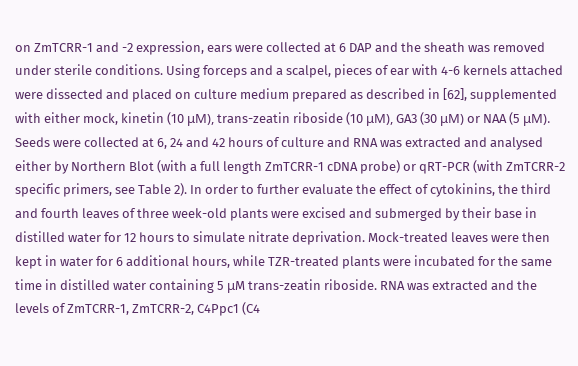on ZmTCRR-1 and -2 expression, ears were collected at 6 DAP and the sheath was removed under sterile conditions. Using forceps and a scalpel, pieces of ear with 4-6 kernels attached were dissected and placed on culture medium prepared as described in [62], supplemented with either mock, kinetin (10 μM), trans-zeatin riboside (10 μM), GA3 (30 μM) or NAA (5 μM). Seeds were collected at 6, 24 and 42 hours of culture and RNA was extracted and analysed either by Northern Blot (with a full length ZmTCRR-1 cDNA probe) or qRT-PCR (with ZmTCRR-2 specific primers, see Table 2). In order to further evaluate the effect of cytokinins, the third and fourth leaves of three week-old plants were excised and submerged by their base in distilled water for 12 hours to simulate nitrate deprivation. Mock-treated leaves were then kept in water for 6 additional hours, while TZR-treated plants were incubated for the same time in distilled water containing 5 μM trans-zeatin riboside. RNA was extracted and the levels of ZmTCRR-1, ZmTCRR-2, C4Ppc1 (C4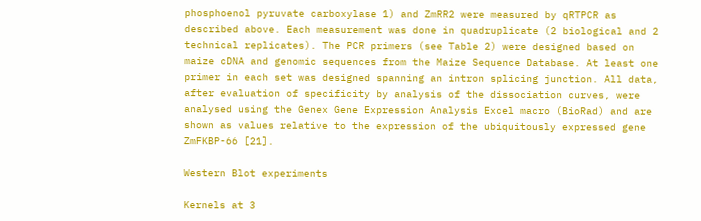phosphoenol pyruvate carboxylase 1) and ZmRR2 were measured by qRTPCR as described above. Each measurement was done in quadruplicate (2 biological and 2 technical replicates). The PCR primers (see Table 2) were designed based on maize cDNA and genomic sequences from the Maize Sequence Database. At least one primer in each set was designed spanning an intron splicing junction. All data, after evaluation of specificity by analysis of the dissociation curves, were analysed using the Genex Gene Expression Analysis Excel macro (BioRad) and are shown as values relative to the expression of the ubiquitously expressed gene ZmFKBP-66 [21].

Western Blot experiments

Kernels at 3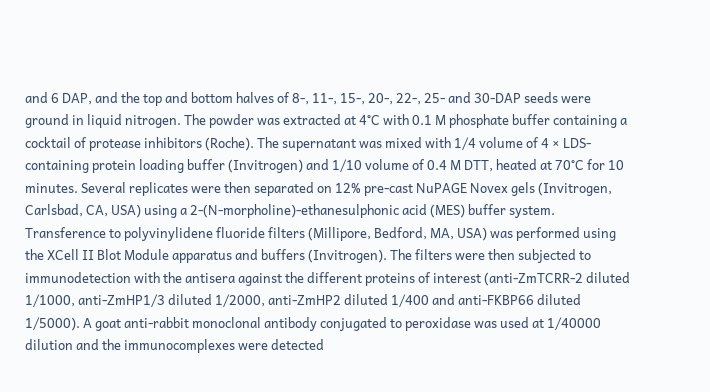and 6 DAP, and the top and bottom halves of 8-, 11-, 15-, 20-, 22-, 25- and 30-DAP seeds were ground in liquid nitrogen. The powder was extracted at 4°C with 0.1 M phosphate buffer containing a cocktail of protease inhibitors (Roche). The supernatant was mixed with 1/4 volume of 4 × LDS-containing protein loading buffer (Invitrogen) and 1/10 volume of 0.4 M DTT, heated at 70°C for 10 minutes. Several replicates were then separated on 12% pre-cast NuPAGE Novex gels (Invitrogen, Carlsbad, CA, USA) using a 2-(N-morpholine)-ethanesulphonic acid (MES) buffer system. Transference to polyvinylidene fluoride filters (Millipore, Bedford, MA, USA) was performed using the XCell II Blot Module apparatus and buffers (Invitrogen). The filters were then subjected to immunodetection with the antisera against the different proteins of interest (anti-ZmTCRR-2 diluted 1/1000, anti-ZmHP1/3 diluted 1/2000, anti-ZmHP2 diluted 1/400 and anti-FKBP66 diluted 1/5000). A goat anti-rabbit monoclonal antibody conjugated to peroxidase was used at 1/40000 dilution and the immunocomplexes were detected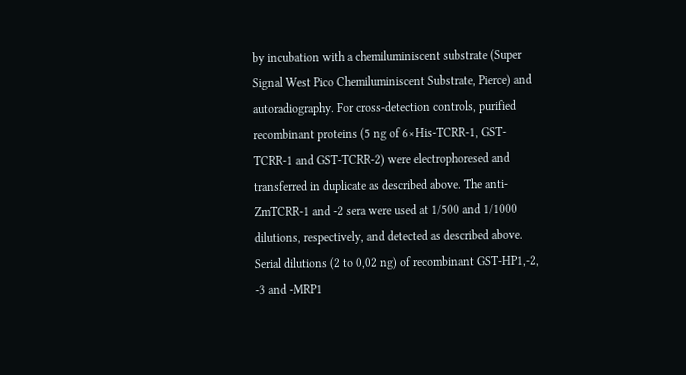by incubation with a chemiluminiscent substrate (Super Signal West Pico Chemiluminiscent Substrate, Pierce) and autoradiography. For cross-detection controls, purified recombinant proteins (5 ng of 6×His-TCRR-1, GST-TCRR-1 and GST-TCRR-2) were electrophoresed and transferred in duplicate as described above. The anti-ZmTCRR-1 and -2 sera were used at 1/500 and 1/1000 dilutions, respectively, and detected as described above. Serial dilutions (2 to 0,02 ng) of recombinant GST-HP1,-2, -3 and -MRP1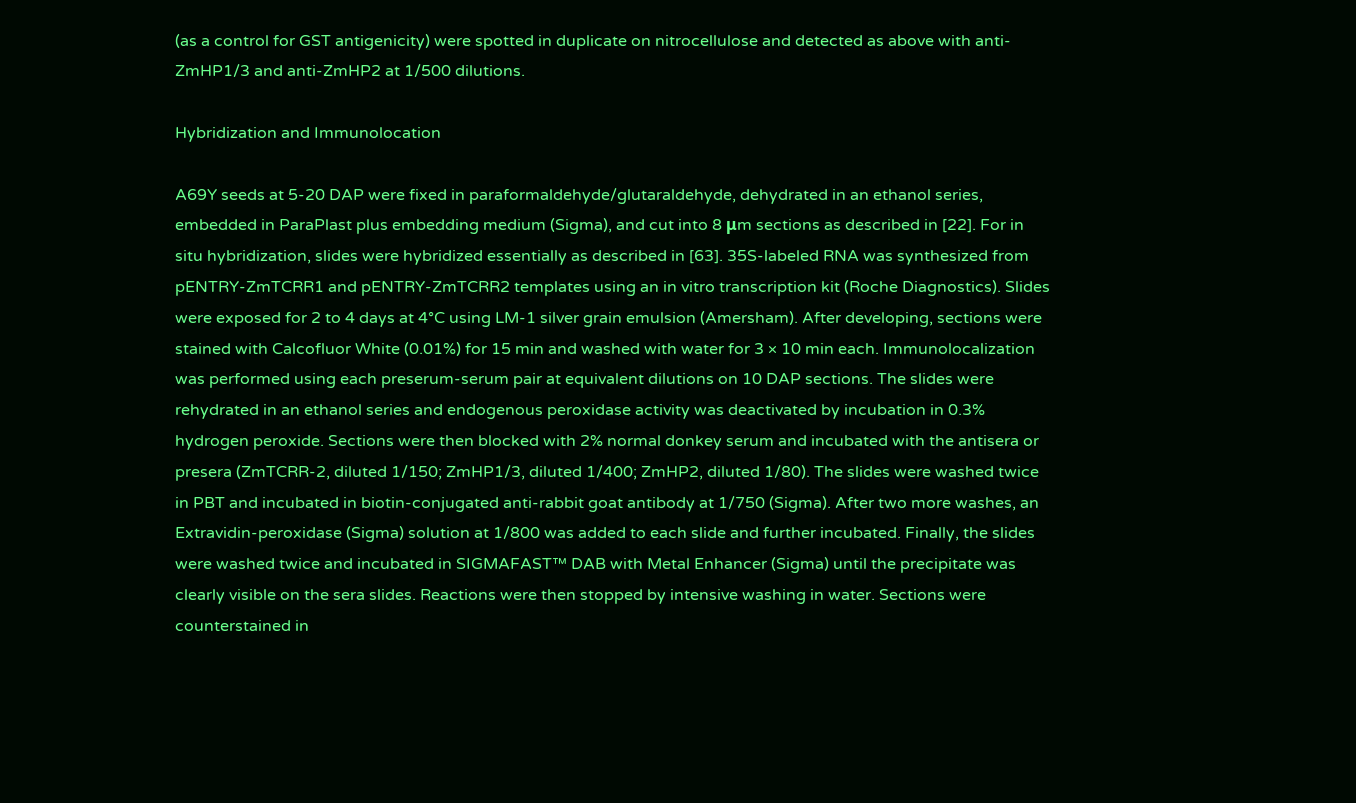(as a control for GST antigenicity) were spotted in duplicate on nitrocellulose and detected as above with anti-ZmHP1/3 and anti-ZmHP2 at 1/500 dilutions.

Hybridization and Immunolocation

A69Y seeds at 5-20 DAP were fixed in paraformaldehyde/glutaraldehyde, dehydrated in an ethanol series, embedded in ParaPlast plus embedding medium (Sigma), and cut into 8 μm sections as described in [22]. For in situ hybridization, slides were hybridized essentially as described in [63]. 35S-labeled RNA was synthesized from pENTRY-ZmTCRR1 and pENTRY-ZmTCRR2 templates using an in vitro transcription kit (Roche Diagnostics). Slides were exposed for 2 to 4 days at 4°C using LM-1 silver grain emulsion (Amersham). After developing, sections were stained with Calcofluor White (0.01%) for 15 min and washed with water for 3 × 10 min each. Immunolocalization was performed using each preserum-serum pair at equivalent dilutions on 10 DAP sections. The slides were rehydrated in an ethanol series and endogenous peroxidase activity was deactivated by incubation in 0.3% hydrogen peroxide. Sections were then blocked with 2% normal donkey serum and incubated with the antisera or presera (ZmTCRR-2, diluted 1/150; ZmHP1/3, diluted 1/400; ZmHP2, diluted 1/80). The slides were washed twice in PBT and incubated in biotin-conjugated anti-rabbit goat antibody at 1/750 (Sigma). After two more washes, an Extravidin-peroxidase (Sigma) solution at 1/800 was added to each slide and further incubated. Finally, the slides were washed twice and incubated in SIGMAFAST™ DAB with Metal Enhancer (Sigma) until the precipitate was clearly visible on the sera slides. Reactions were then stopped by intensive washing in water. Sections were counterstained in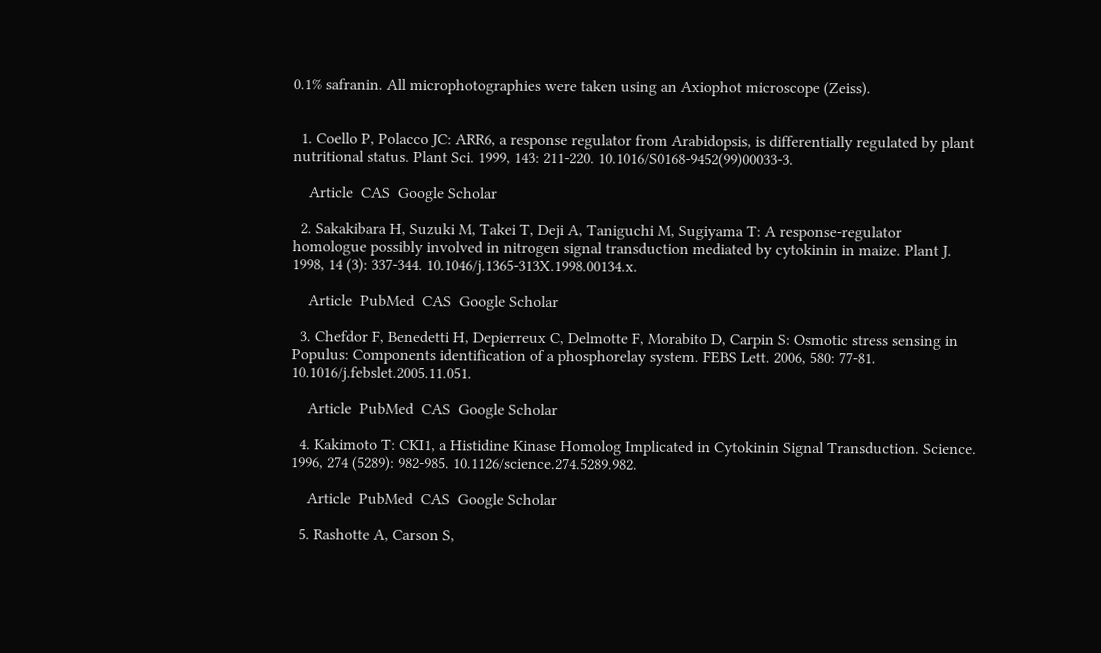0.1% safranin. All microphotographies were taken using an Axiophot microscope (Zeiss).


  1. Coello P, Polacco JC: ARR6, a response regulator from Arabidopsis, is differentially regulated by plant nutritional status. Plant Sci. 1999, 143: 211-220. 10.1016/S0168-9452(99)00033-3.

    Article  CAS  Google Scholar

  2. Sakakibara H, Suzuki M, Takei T, Deji A, Taniguchi M, Sugiyama T: A response-regulator homologue possibly involved in nitrogen signal transduction mediated by cytokinin in maize. Plant J. 1998, 14 (3): 337-344. 10.1046/j.1365-313X.1998.00134.x.

    Article  PubMed  CAS  Google Scholar

  3. Chefdor F, Benedetti H, Depierreux C, Delmotte F, Morabito D, Carpin S: Osmotic stress sensing in Populus: Components identification of a phosphorelay system. FEBS Lett. 2006, 580: 77-81. 10.1016/j.febslet.2005.11.051.

    Article  PubMed  CAS  Google Scholar

  4. Kakimoto T: CKI1, a Histidine Kinase Homolog Implicated in Cytokinin Signal Transduction. Science. 1996, 274 (5289): 982-985. 10.1126/science.274.5289.982.

    Article  PubMed  CAS  Google Scholar

  5. Rashotte A, Carson S,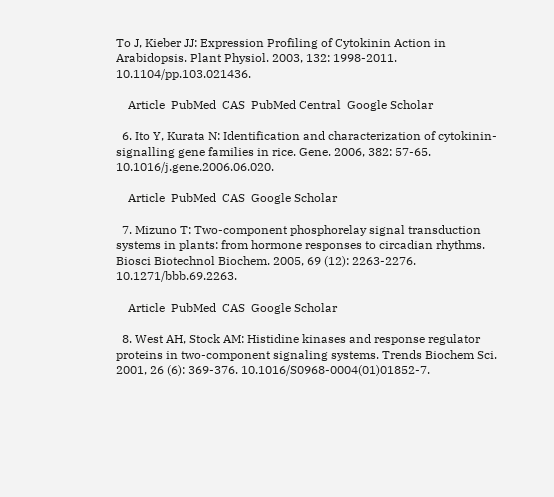To J, Kieber JJ: Expression Profiling of Cytokinin Action in Arabidopsis. Plant Physiol. 2003, 132: 1998-2011. 10.1104/pp.103.021436.

    Article  PubMed  CAS  PubMed Central  Google Scholar

  6. Ito Y, Kurata N: Identification and characterization of cytokinin-signalling gene families in rice. Gene. 2006, 382: 57-65. 10.1016/j.gene.2006.06.020.

    Article  PubMed  CAS  Google Scholar

  7. Mizuno T: Two-component phosphorelay signal transduction systems in plants: from hormone responses to circadian rhythms. Biosci Biotechnol Biochem. 2005, 69 (12): 2263-2276. 10.1271/bbb.69.2263.

    Article  PubMed  CAS  Google Scholar

  8. West AH, Stock AM: Histidine kinases and response regulator proteins in two-component signaling systems. Trends Biochem Sci. 2001, 26 (6): 369-376. 10.1016/S0968-0004(01)01852-7.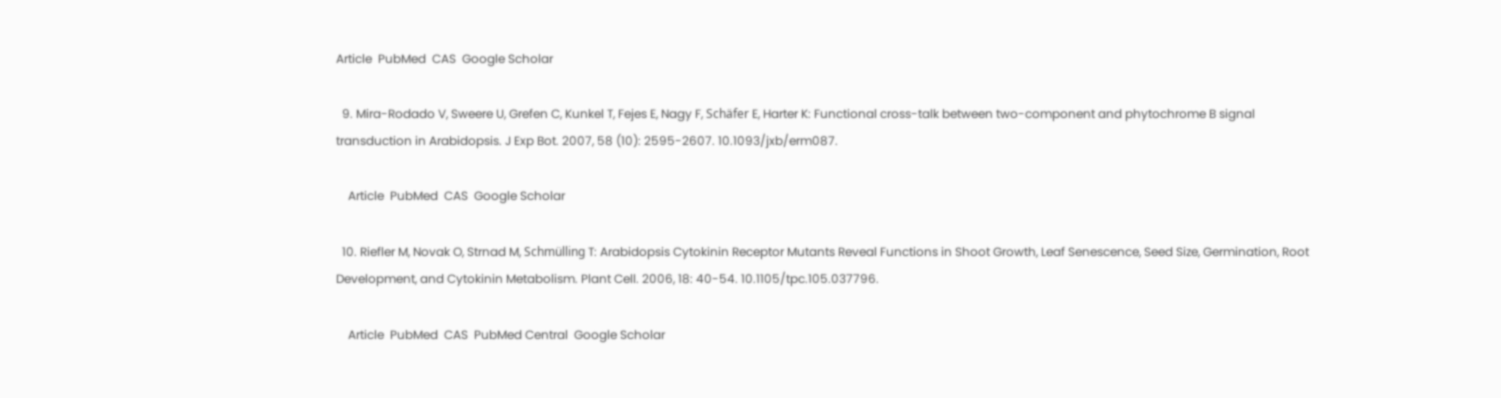Article  PubMed  CAS  Google Scholar

  9. Mira-Rodado V, Sweere U, Grefen C, Kunkel T, Fejes E, Nagy F, Schäfer E, Harter K: Functional cross-talk between two-component and phytochrome B signal transduction in Arabidopsis. J Exp Bot. 2007, 58 (10): 2595-2607. 10.1093/jxb/erm087.

    Article  PubMed  CAS  Google Scholar

  10. Riefler M, Novak O, Strnad M, Schmülling T: Arabidopsis Cytokinin Receptor Mutants Reveal Functions in Shoot Growth, Leaf Senescence, Seed Size, Germination, Root Development, and Cytokinin Metabolism. Plant Cell. 2006, 18: 40-54. 10.1105/tpc.105.037796.

    Article  PubMed  CAS  PubMed Central  Google Scholar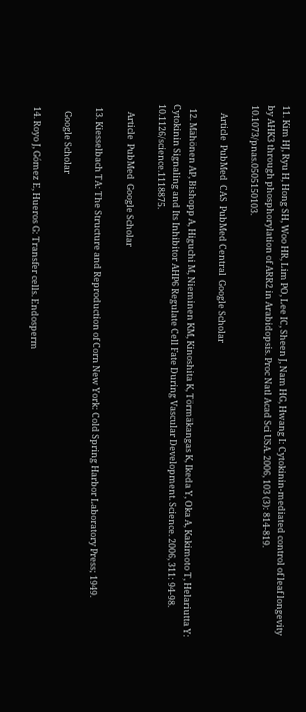11. Kim HJ, Ryu H, Hong SH, Woo HR, Lim PO, Lee IC, Sheen J, Nam HG, Hwang I: Cytokinin-mediated control of leaf longevity by AHK3 through phosphorylation of ARR2 in Arabidopsis. Proc Natl Acad Sci USA. 2006, 103 (3): 814-819. 10.1073/pnas.0505150103.

    Article  PubMed  CAS  PubMed Central  Google Scholar

  12. Mähönen AP, Bishopp A, Higuchi M, Nieminen KM, Kinoshita K, Törmäkangas K, Ikeda Y, Oka A, Kakimoto T, Helariutta Y: Cytokinin Signaling and Its Inhibitor AHP6 Regulate Cell Fate During Vascular Development. Science. 2006, 311: 94-98. 10.1126/science.1118875.

    Article  PubMed  Google Scholar

  13. Kiesselbach TA: The Structure and Reproduction of Corn New York: Cold Spring Harbor Laboratory Press; 1949.

    Google Scholar

  14. Royo J, Gómez E, Hueros G: Transfer cells. Endosperm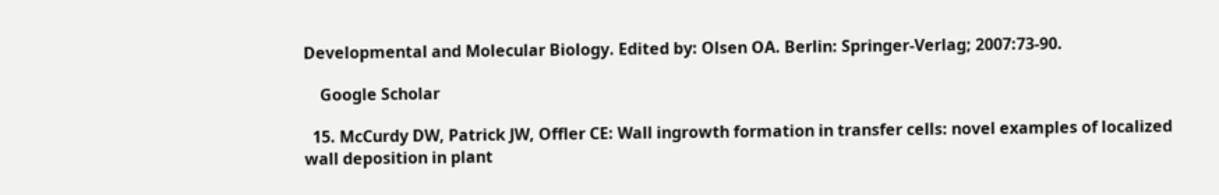Developmental and Molecular Biology. Edited by: Olsen OA. Berlin: Springer-Verlag; 2007:73-90.

    Google Scholar

  15. McCurdy DW, Patrick JW, Offler CE: Wall ingrowth formation in transfer cells: novel examples of localized wall deposition in plant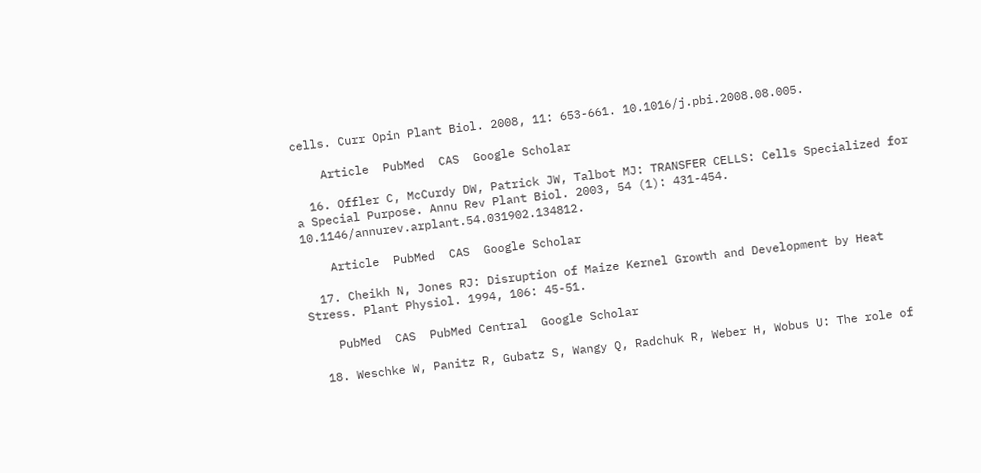cells. Curr Opin Plant Biol. 2008, 11: 653-661. 10.1016/j.pbi.2008.08.005.

    Article  PubMed  CAS  Google Scholar

  16. Offler C, McCurdy DW, Patrick JW, Talbot MJ: TRANSFER CELLS: Cells Specialized for a Special Purpose. Annu Rev Plant Biol. 2003, 54 (1): 431-454. 10.1146/annurev.arplant.54.031902.134812.

    Article  PubMed  CAS  Google Scholar

  17. Cheikh N, Jones RJ: Disruption of Maize Kernel Growth and Development by Heat Stress. Plant Physiol. 1994, 106: 45-51.

    PubMed  CAS  PubMed Central  Google Scholar

  18. Weschke W, Panitz R, Gubatz S, Wangy Q, Radchuk R, Weber H, Wobus U: The role of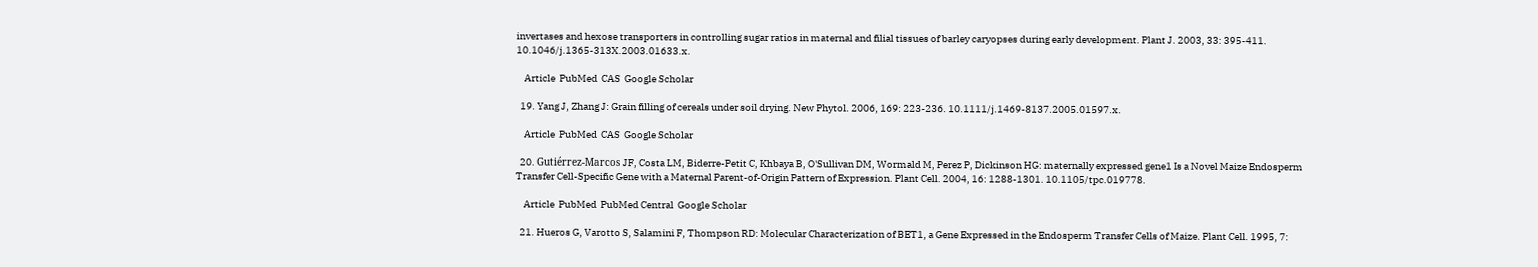invertases and hexose transporters in controlling sugar ratios in maternal and filial tissues of barley caryopses during early development. Plant J. 2003, 33: 395-411. 10.1046/j.1365-313X.2003.01633.x.

    Article  PubMed  CAS  Google Scholar

  19. Yang J, Zhang J: Grain filling of cereals under soil drying. New Phytol. 2006, 169: 223-236. 10.1111/j.1469-8137.2005.01597.x.

    Article  PubMed  CAS  Google Scholar

  20. Gutiérrez-Marcos JF, Costa LM, Biderre-Petit C, Khbaya B, O'Sullivan DM, Wormald M, Perez P, Dickinson HG: maternally expressed gene1 Is a Novel Maize Endosperm Transfer Cell-Specific Gene with a Maternal Parent-of-Origin Pattern of Expression. Plant Cell. 2004, 16: 1288-1301. 10.1105/tpc.019778.

    Article  PubMed  PubMed Central  Google Scholar

  21. Hueros G, Varotto S, Salamini F, Thompson RD: Molecular Characterization of BET1, a Gene Expressed in the Endosperm Transfer Cells of Maize. Plant Cell. 1995, 7: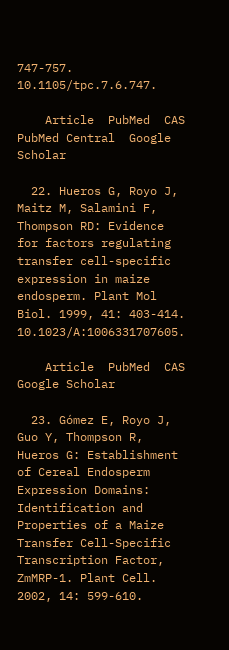747-757. 10.1105/tpc.7.6.747.

    Article  PubMed  CAS  PubMed Central  Google Scholar

  22. Hueros G, Royo J, Maitz M, Salamini F, Thompson RD: Evidence for factors regulating transfer cell-specific expression in maize endosperm. Plant Mol Biol. 1999, 41: 403-414. 10.1023/A:1006331707605.

    Article  PubMed  CAS  Google Scholar

  23. Gómez E, Royo J, Guo Y, Thompson R, Hueros G: Establishment of Cereal Endosperm Expression Domains: Identification and Properties of a Maize Transfer Cell-Specific Transcription Factor, ZmMRP-1. Plant Cell. 2002, 14: 599-610.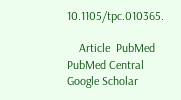10.1105/tpc.010365.

    Article  PubMed  PubMed Central  Google Scholar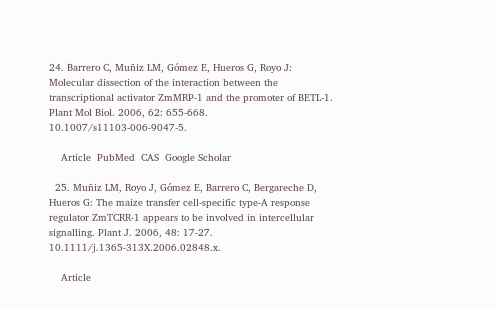24. Barrero C, Muñiz LM, Gómez E, Hueros G, Royo J: Molecular dissection of the interaction between the transcriptional activator ZmMRP-1 and the promoter of BETL-1. Plant Mol Biol. 2006, 62: 655-668. 10.1007/s11103-006-9047-5.

    Article  PubMed  CAS  Google Scholar

  25. Muñiz LM, Royo J, Gómez E, Barrero C, Bergareche D, Hueros G: The maize transfer cell-specific type-A response regulator ZmTCRR-1 appears to be involved in intercellular signalling. Plant J. 2006, 48: 17-27. 10.1111/j.1365-313X.2006.02848.x.

    Article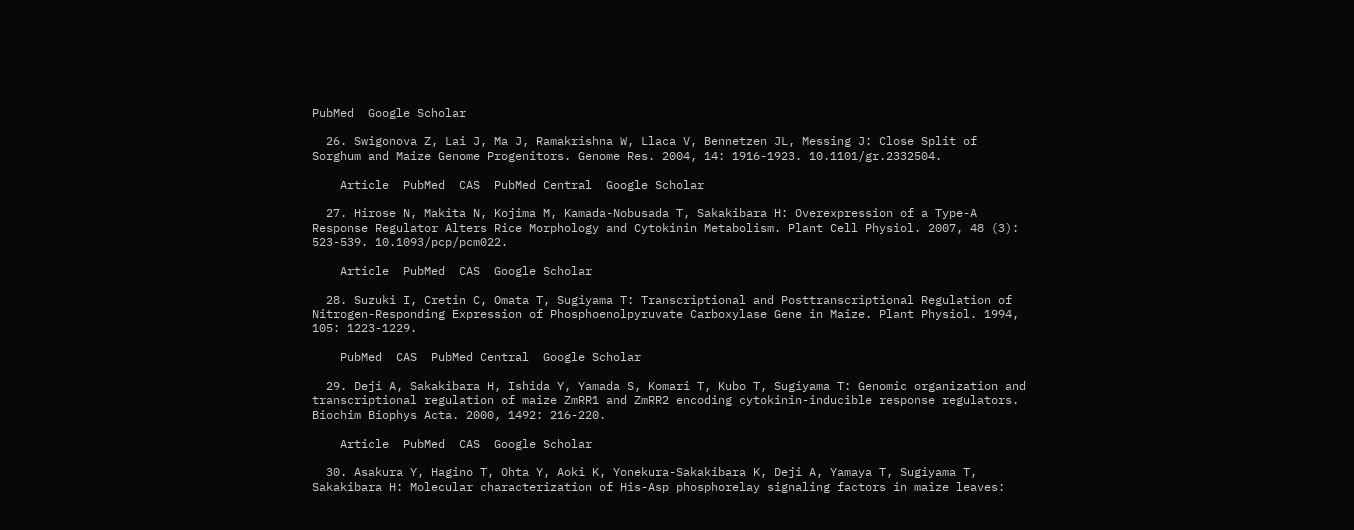PubMed  Google Scholar

  26. Swigonova Z, Lai J, Ma J, Ramakrishna W, Llaca V, Bennetzen JL, Messing J: Close Split of Sorghum and Maize Genome Progenitors. Genome Res. 2004, 14: 1916-1923. 10.1101/gr.2332504.

    Article  PubMed  CAS  PubMed Central  Google Scholar

  27. Hirose N, Makita N, Kojima M, Kamada-Nobusada T, Sakakibara H: Overexpression of a Type-A Response Regulator Alters Rice Morphology and Cytokinin Metabolism. Plant Cell Physiol. 2007, 48 (3): 523-539. 10.1093/pcp/pcm022.

    Article  PubMed  CAS  Google Scholar

  28. Suzuki I, Cretin C, Omata T, Sugiyama T: Transcriptional and Posttranscriptional Regulation of Nitrogen-Responding Expression of Phosphoenolpyruvate Carboxylase Gene in Maize. Plant Physiol. 1994, 105: 1223-1229.

    PubMed  CAS  PubMed Central  Google Scholar

  29. Deji A, Sakakibara H, Ishida Y, Yamada S, Komari T, Kubo T, Sugiyama T: Genomic organization and transcriptional regulation of maize ZmRR1 and ZmRR2 encoding cytokinin-inducible response regulators. Biochim Biophys Acta. 2000, 1492: 216-220.

    Article  PubMed  CAS  Google Scholar

  30. Asakura Y, Hagino T, Ohta Y, Aoki K, Yonekura-Sakakibara K, Deji A, Yamaya T, Sugiyama T, Sakakibara H: Molecular characterization of His-Asp phosphorelay signaling factors in maize leaves: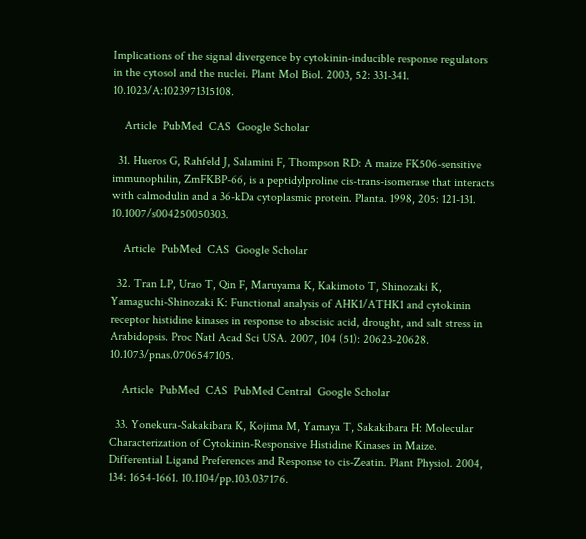Implications of the signal divergence by cytokinin-inducible response regulators in the cytosol and the nuclei. Plant Mol Biol. 2003, 52: 331-341. 10.1023/A:1023971315108.

    Article  PubMed  CAS  Google Scholar

  31. Hueros G, Rahfeld J, Salamini F, Thompson RD: A maize FK506-sensitive immunophilin, ZmFKBP-66, is a peptidylproline cis-trans-isomerase that interacts with calmodulin and a 36-kDa cytoplasmic protein. Planta. 1998, 205: 121-131. 10.1007/s004250050303.

    Article  PubMed  CAS  Google Scholar

  32. Tran LP, Urao T, Qin F, Maruyama K, Kakimoto T, Shinozaki K, Yamaguchi-Shinozaki K: Functional analysis of AHK1/ATHK1 and cytokinin receptor histidine kinases in response to abscisic acid, drought, and salt stress in Arabidopsis. Proc Natl Acad Sci USA. 2007, 104 (51): 20623-20628. 10.1073/pnas.0706547105.

    Article  PubMed  CAS  PubMed Central  Google Scholar

  33. Yonekura-Sakakibara K, Kojima M, Yamaya T, Sakakibara H: Molecular Characterization of Cytokinin-Responsive Histidine Kinases in Maize. Differential Ligand Preferences and Response to cis-Zeatin. Plant Physiol. 2004, 134: 1654-1661. 10.1104/pp.103.037176.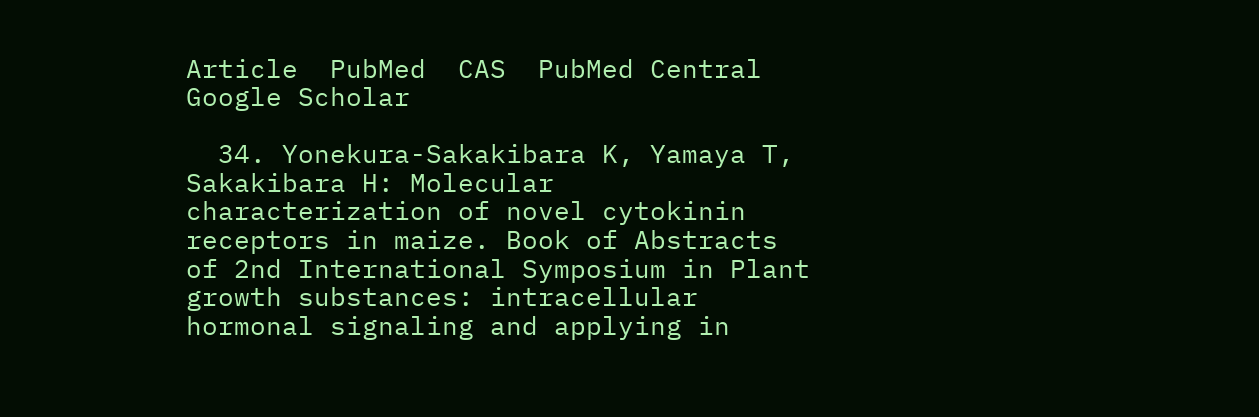Article  PubMed  CAS  PubMed Central  Google Scholar

  34. Yonekura-Sakakibara K, Yamaya T, Sakakibara H: Molecular characterization of novel cytokinin receptors in maize. Book of Abstracts of 2nd International Symposium in Plant growth substances: intracellular hormonal signaling and applying in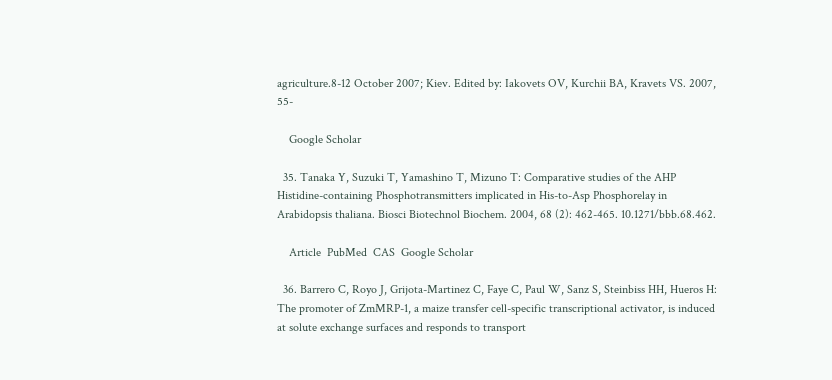agriculture.8-12 October 2007; Kiev. Edited by: Iakovets OV, Kurchii BA, Kravets VS. 2007, 55-

    Google Scholar

  35. Tanaka Y, Suzuki T, Yamashino T, Mizuno T: Comparative studies of the AHP Histidine-containing Phosphotransmitters implicated in His-to-Asp Phosphorelay in Arabidopsis thaliana. Biosci Biotechnol Biochem. 2004, 68 (2): 462-465. 10.1271/bbb.68.462.

    Article  PubMed  CAS  Google Scholar

  36. Barrero C, Royo J, Grijota-Martinez C, Faye C, Paul W, Sanz S, Steinbiss HH, Hueros H: The promoter of ZmMRP-1, a maize transfer cell-specific transcriptional activator, is induced at solute exchange surfaces and responds to transport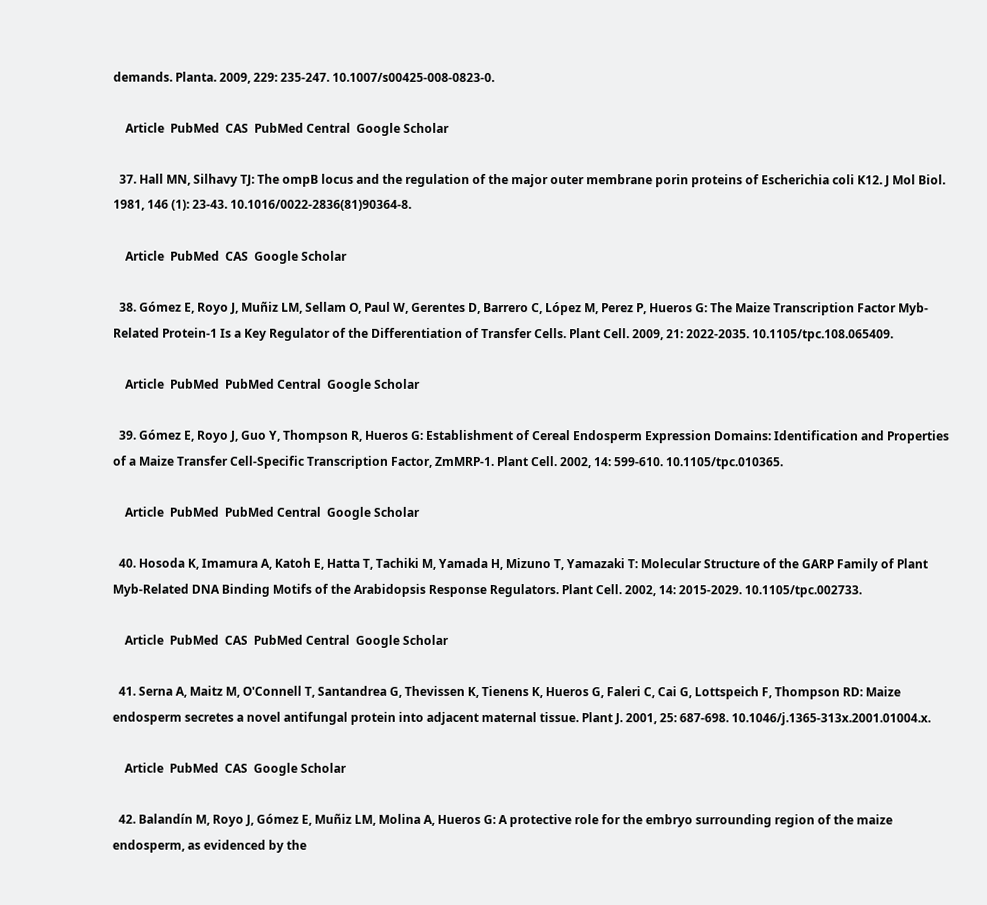demands. Planta. 2009, 229: 235-247. 10.1007/s00425-008-0823-0.

    Article  PubMed  CAS  PubMed Central  Google Scholar

  37. Hall MN, Silhavy TJ: The ompB locus and the regulation of the major outer membrane porin proteins of Escherichia coli K12. J Mol Biol. 1981, 146 (1): 23-43. 10.1016/0022-2836(81)90364-8.

    Article  PubMed  CAS  Google Scholar

  38. Gómez E, Royo J, Muñiz LM, Sellam O, Paul W, Gerentes D, Barrero C, López M, Perez P, Hueros G: The Maize Transcription Factor Myb-Related Protein-1 Is a Key Regulator of the Differentiation of Transfer Cells. Plant Cell. 2009, 21: 2022-2035. 10.1105/tpc.108.065409.

    Article  PubMed  PubMed Central  Google Scholar

  39. Gómez E, Royo J, Guo Y, Thompson R, Hueros G: Establishment of Cereal Endosperm Expression Domains: Identification and Properties of a Maize Transfer Cell-Specific Transcription Factor, ZmMRP-1. Plant Cell. 2002, 14: 599-610. 10.1105/tpc.010365.

    Article  PubMed  PubMed Central  Google Scholar

  40. Hosoda K, Imamura A, Katoh E, Hatta T, Tachiki M, Yamada H, Mizuno T, Yamazaki T: Molecular Structure of the GARP Family of Plant Myb-Related DNA Binding Motifs of the Arabidopsis Response Regulators. Plant Cell. 2002, 14: 2015-2029. 10.1105/tpc.002733.

    Article  PubMed  CAS  PubMed Central  Google Scholar

  41. Serna A, Maitz M, O'Connell T, Santandrea G, Thevissen K, Tienens K, Hueros G, Faleri C, Cai G, Lottspeich F, Thompson RD: Maize endosperm secretes a novel antifungal protein into adjacent maternal tissue. Plant J. 2001, 25: 687-698. 10.1046/j.1365-313x.2001.01004.x.

    Article  PubMed  CAS  Google Scholar

  42. Balandín M, Royo J, Gómez E, Muñiz LM, Molina A, Hueros G: A protective role for the embryo surrounding region of the maize endosperm, as evidenced by the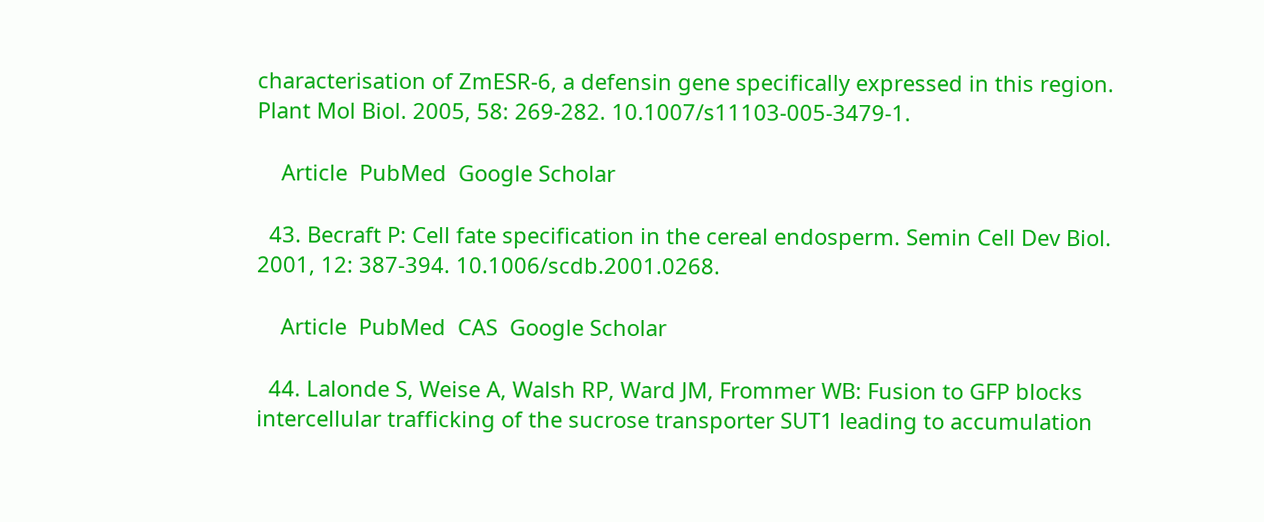characterisation of ZmESR-6, a defensin gene specifically expressed in this region. Plant Mol Biol. 2005, 58: 269-282. 10.1007/s11103-005-3479-1.

    Article  PubMed  Google Scholar

  43. Becraft P: Cell fate specification in the cereal endosperm. Semin Cell Dev Biol. 2001, 12: 387-394. 10.1006/scdb.2001.0268.

    Article  PubMed  CAS  Google Scholar

  44. Lalonde S, Weise A, Walsh RP, Ward JM, Frommer WB: Fusion to GFP blocks intercellular trafficking of the sucrose transporter SUT1 leading to accumulation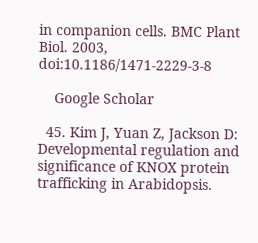in companion cells. BMC Plant Biol. 2003, doi:10.1186/1471-2229-3-8

    Google Scholar

  45. Kim J, Yuan Z, Jackson D: Developmental regulation and significance of KNOX protein trafficking in Arabidopsis.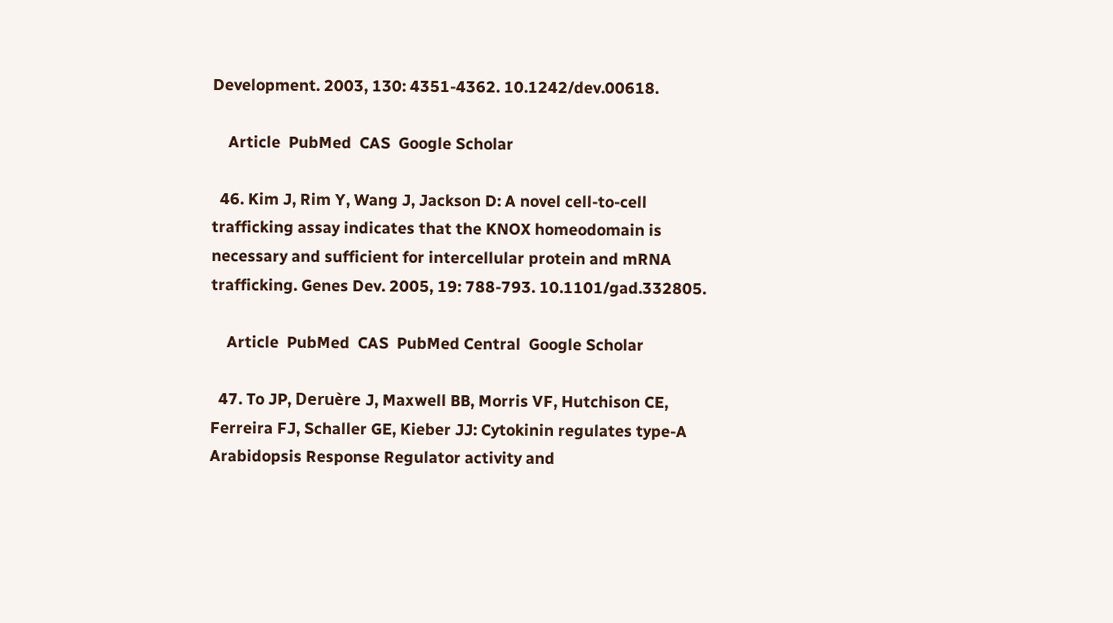Development. 2003, 130: 4351-4362. 10.1242/dev.00618.

    Article  PubMed  CAS  Google Scholar

  46. Kim J, Rim Y, Wang J, Jackson D: A novel cell-to-cell trafficking assay indicates that the KNOX homeodomain is necessary and sufficient for intercellular protein and mRNA trafficking. Genes Dev. 2005, 19: 788-793. 10.1101/gad.332805.

    Article  PubMed  CAS  PubMed Central  Google Scholar

  47. To JP, Deruère J, Maxwell BB, Morris VF, Hutchison CE, Ferreira FJ, Schaller GE, Kieber JJ: Cytokinin regulates type-A Arabidopsis Response Regulator activity and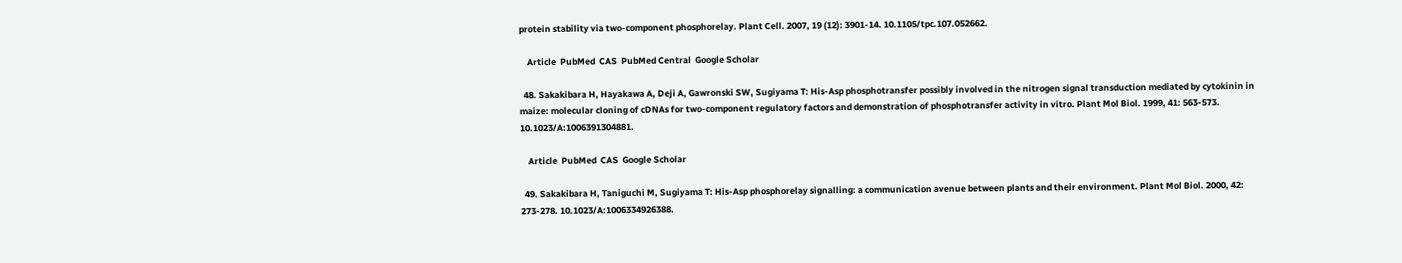protein stability via two-component phosphorelay. Plant Cell. 2007, 19 (12): 3901-14. 10.1105/tpc.107.052662.

    Article  PubMed  CAS  PubMed Central  Google Scholar

  48. Sakakibara H, Hayakawa A, Deji A, Gawronski SW, Sugiyama T: His-Asp phosphotransfer possibly involved in the nitrogen signal transduction mediated by cytokinin in maize: molecular cloning of cDNAs for two-component regulatory factors and demonstration of phosphotransfer activity in vitro. Plant Mol Biol. 1999, 41: 563-573. 10.1023/A:1006391304881.

    Article  PubMed  CAS  Google Scholar

  49. Sakakibara H, Taniguchi M, Sugiyama T: His-Asp phosphorelay signalling: a communication avenue between plants and their environment. Plant Mol Biol. 2000, 42: 273-278. 10.1023/A:1006334926388.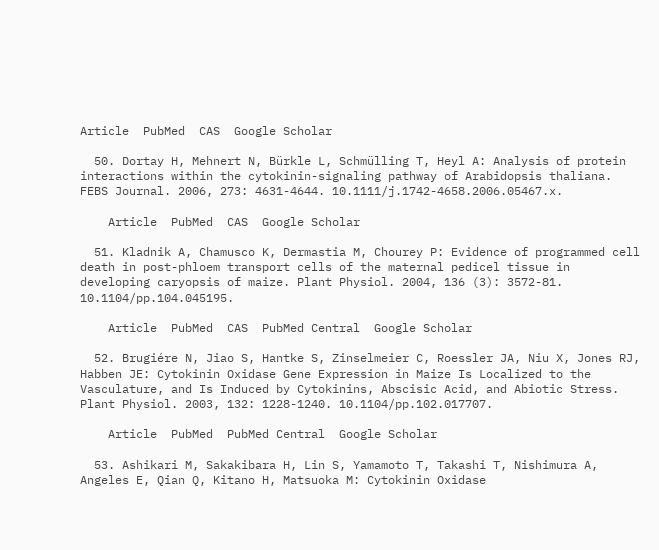Article  PubMed  CAS  Google Scholar

  50. Dortay H, Mehnert N, Bürkle L, Schmülling T, Heyl A: Analysis of protein interactions within the cytokinin-signaling pathway of Arabidopsis thaliana. FEBS Journal. 2006, 273: 4631-4644. 10.1111/j.1742-4658.2006.05467.x.

    Article  PubMed  CAS  Google Scholar

  51. Kladnik A, Chamusco K, Dermastia M, Chourey P: Evidence of programmed cell death in post-phloem transport cells of the maternal pedicel tissue in developing caryopsis of maize. Plant Physiol. 2004, 136 (3): 3572-81. 10.1104/pp.104.045195.

    Article  PubMed  CAS  PubMed Central  Google Scholar

  52. Brugiére N, Jiao S, Hantke S, Zinselmeier C, Roessler JA, Niu X, Jones RJ, Habben JE: Cytokinin Oxidase Gene Expression in Maize Is Localized to the Vasculature, and Is Induced by Cytokinins, Abscisic Acid, and Abiotic Stress. Plant Physiol. 2003, 132: 1228-1240. 10.1104/pp.102.017707.

    Article  PubMed  PubMed Central  Google Scholar

  53. Ashikari M, Sakakibara H, Lin S, Yamamoto T, Takashi T, Nishimura A, Angeles E, Qian Q, Kitano H, Matsuoka M: Cytokinin Oxidase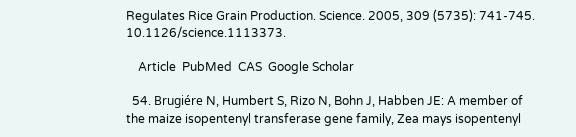Regulates Rice Grain Production. Science. 2005, 309 (5735): 741-745. 10.1126/science.1113373.

    Article  PubMed  CAS  Google Scholar

  54. Brugiére N, Humbert S, Rizo N, Bohn J, Habben JE: A member of the maize isopentenyl transferase gene family, Zea mays isopentenyl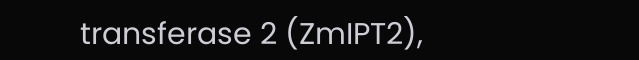transferase 2 (ZmIPT2),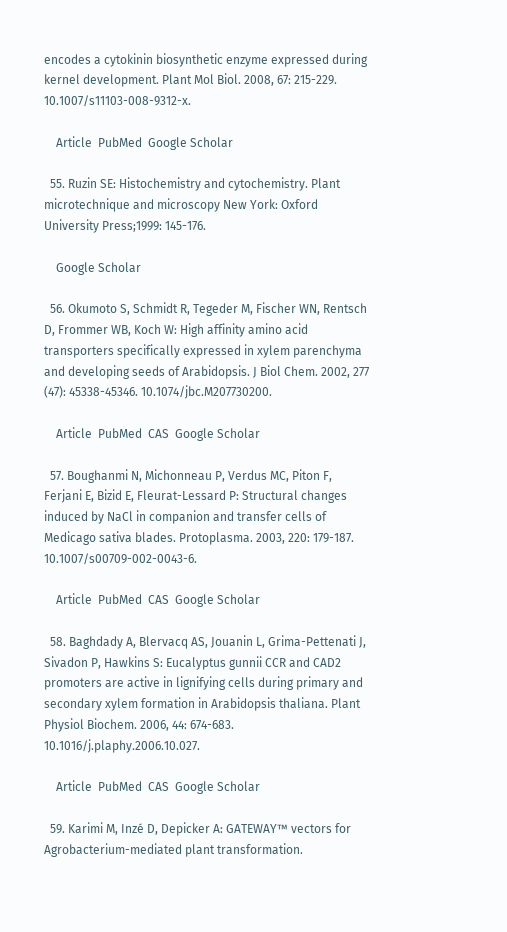encodes a cytokinin biosynthetic enzyme expressed during kernel development. Plant Mol Biol. 2008, 67: 215-229. 10.1007/s11103-008-9312-x.

    Article  PubMed  Google Scholar

  55. Ruzin SE: Histochemistry and cytochemistry. Plant microtechnique and microscopy New York: Oxford University Press;1999: 145-176.

    Google Scholar

  56. Okumoto S, Schmidt R, Tegeder M, Fischer WN, Rentsch D, Frommer WB, Koch W: High affinity amino acid transporters specifically expressed in xylem parenchyma and developing seeds of Arabidopsis. J Biol Chem. 2002, 277 (47): 45338-45346. 10.1074/jbc.M207730200.

    Article  PubMed  CAS  Google Scholar

  57. Boughanmi N, Michonneau P, Verdus MC, Piton F, Ferjani E, Bizid E, Fleurat-Lessard P: Structural changes induced by NaCl in companion and transfer cells of Medicago sativa blades. Protoplasma. 2003, 220: 179-187. 10.1007/s00709-002-0043-6.

    Article  PubMed  CAS  Google Scholar

  58. Baghdady A, Blervacq AS, Jouanin L, Grima-Pettenati J, Sivadon P, Hawkins S: Eucalyptus gunnii CCR and CAD2 promoters are active in lignifying cells during primary and secondary xylem formation in Arabidopsis thaliana. Plant Physiol Biochem. 2006, 44: 674-683. 10.1016/j.plaphy.2006.10.027.

    Article  PubMed  CAS  Google Scholar

  59. Karimi M, Inzé D, Depicker A: GATEWAY™ vectors for Agrobacterium-mediated plant transformation.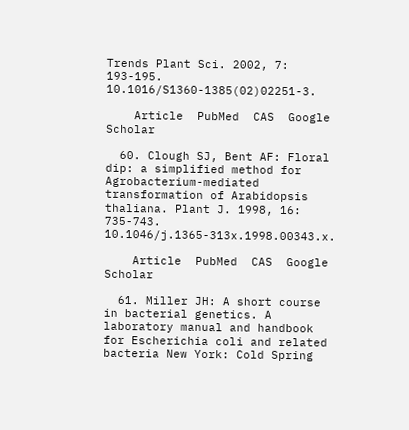Trends Plant Sci. 2002, 7: 193-195. 10.1016/S1360-1385(02)02251-3.

    Article  PubMed  CAS  Google Scholar

  60. Clough SJ, Bent AF: Floral dip: a simplified method for Agrobacterium-mediated transformation of Arabidopsis thaliana. Plant J. 1998, 16: 735-743. 10.1046/j.1365-313x.1998.00343.x.

    Article  PubMed  CAS  Google Scholar

  61. Miller JH: A short course in bacterial genetics. A laboratory manual and handbook for Escherichia coli and related bacteria New York: Cold Spring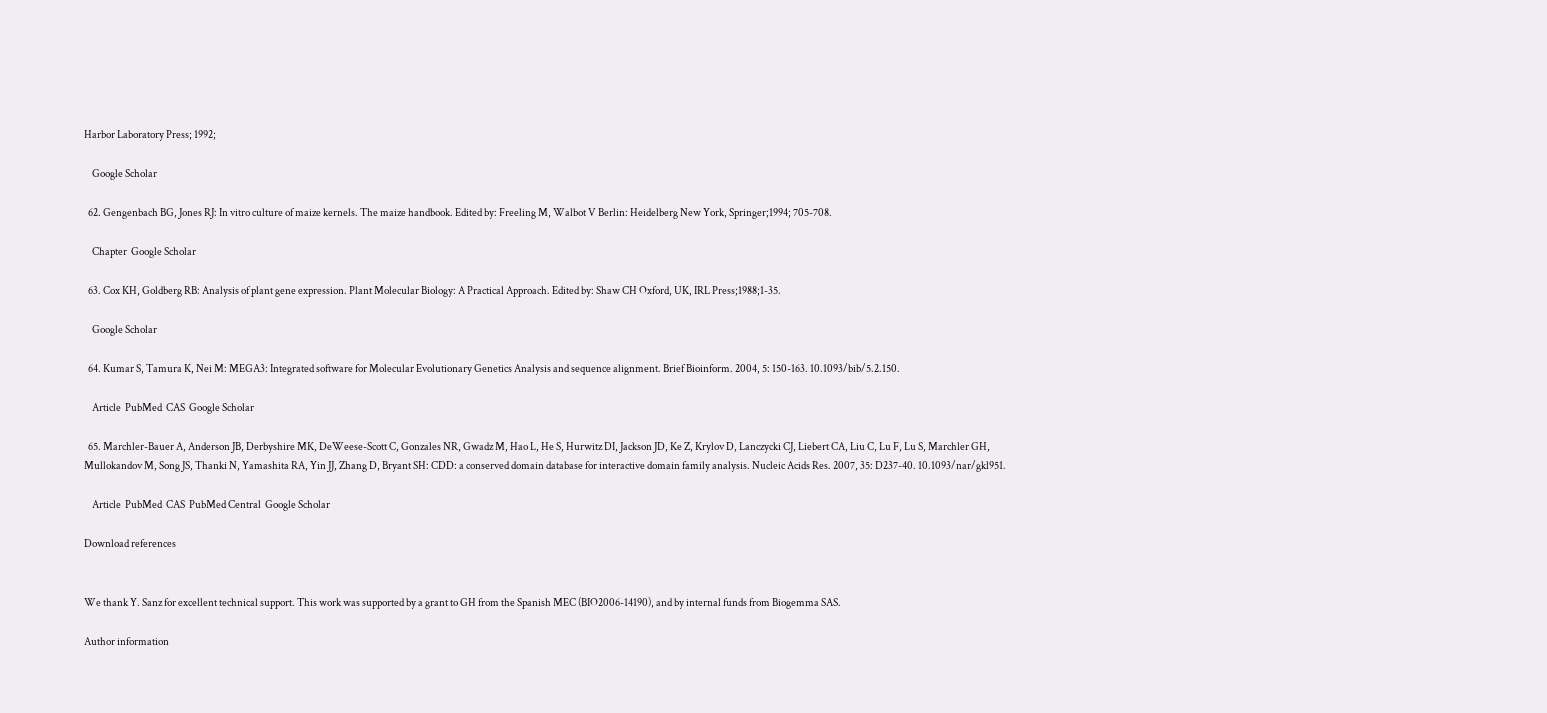Harbor Laboratory Press; 1992;

    Google Scholar

  62. Gengenbach BG, Jones RJ: In vitro culture of maize kernels. The maize handbook. Edited by: Freeling M, Walbot V Berlin: Heidelberg New York, Springer;1994; 705-708.

    Chapter  Google Scholar

  63. Cox KH, Goldberg RB: Analysis of plant gene expression. Plant Molecular Biology: A Practical Approach. Edited by: Shaw CH Oxford, UK, IRL Press;1988;1-35.

    Google Scholar

  64. Kumar S, Tamura K, Nei M: MEGA3: Integrated software for Molecular Evolutionary Genetics Analysis and sequence alignment. Brief Bioinform. 2004, 5: 150-163. 10.1093/bib/5.2.150.

    Article  PubMed  CAS  Google Scholar

  65. Marchler-Bauer A, Anderson JB, Derbyshire MK, DeWeese-Scott C, Gonzales NR, Gwadz M, Hao L, He S, Hurwitz DI, Jackson JD, Ke Z, Krylov D, Lanczycki CJ, Liebert CA, Liu C, Lu F, Lu S, Marchler GH, Mullokandov M, Song JS, Thanki N, Yamashita RA, Yin JJ, Zhang D, Bryant SH: CDD: a conserved domain database for interactive domain family analysis. Nucleic Acids Res. 2007, 35: D237-40. 10.1093/nar/gkl951.

    Article  PubMed  CAS  PubMed Central  Google Scholar

Download references


We thank Y. Sanz for excellent technical support. This work was supported by a grant to GH from the Spanish MEC (BIO2006-14190), and by internal funds from Biogemma SAS.

Author information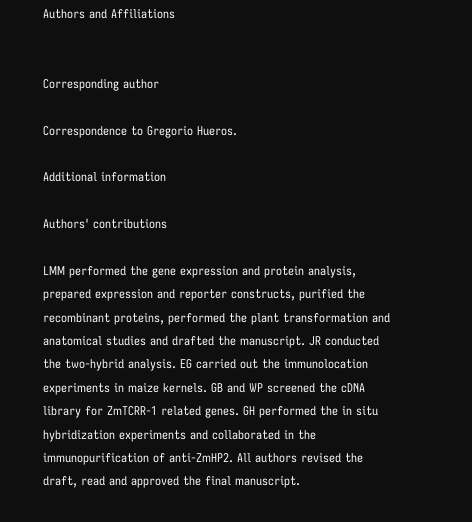Authors and Affiliations


Corresponding author

Correspondence to Gregorio Hueros.

Additional information

Authors' contributions

LMM performed the gene expression and protein analysis, prepared expression and reporter constructs, purified the recombinant proteins, performed the plant transformation and anatomical studies and drafted the manuscript. JR conducted the two-hybrid analysis. EG carried out the immunolocation experiments in maize kernels. GB and WP screened the cDNA library for ZmTCRR-1 related genes. GH performed the in situ hybridization experiments and collaborated in the immunopurification of anti-ZmHP2. All authors revised the draft, read and approved the final manuscript.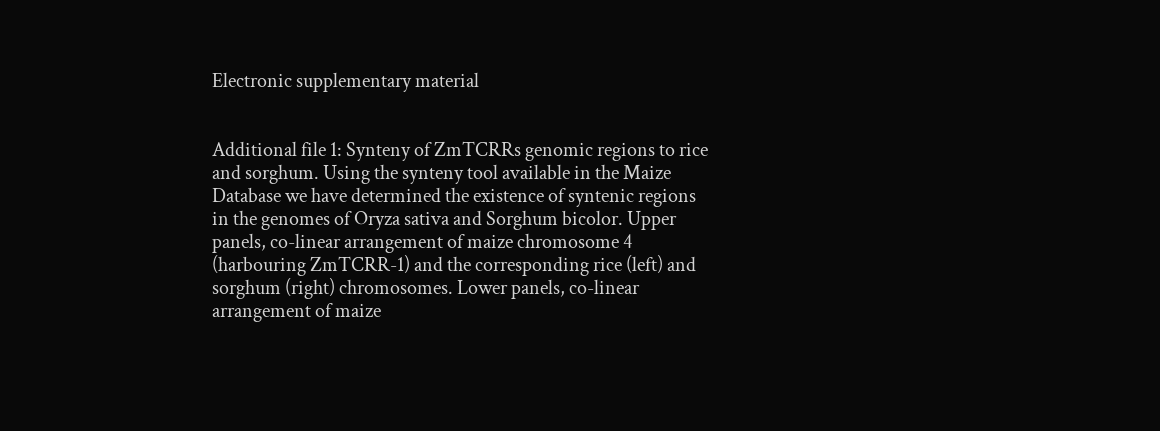Electronic supplementary material


Additional file 1: Synteny of ZmTCRRs genomic regions to rice and sorghum. Using the synteny tool available in the Maize Database we have determined the existence of syntenic regions in the genomes of Oryza sativa and Sorghum bicolor. Upper panels, co-linear arrangement of maize chromosome 4 (harbouring ZmTCRR-1) and the corresponding rice (left) and sorghum (right) chromosomes. Lower panels, co-linear arrangement of maize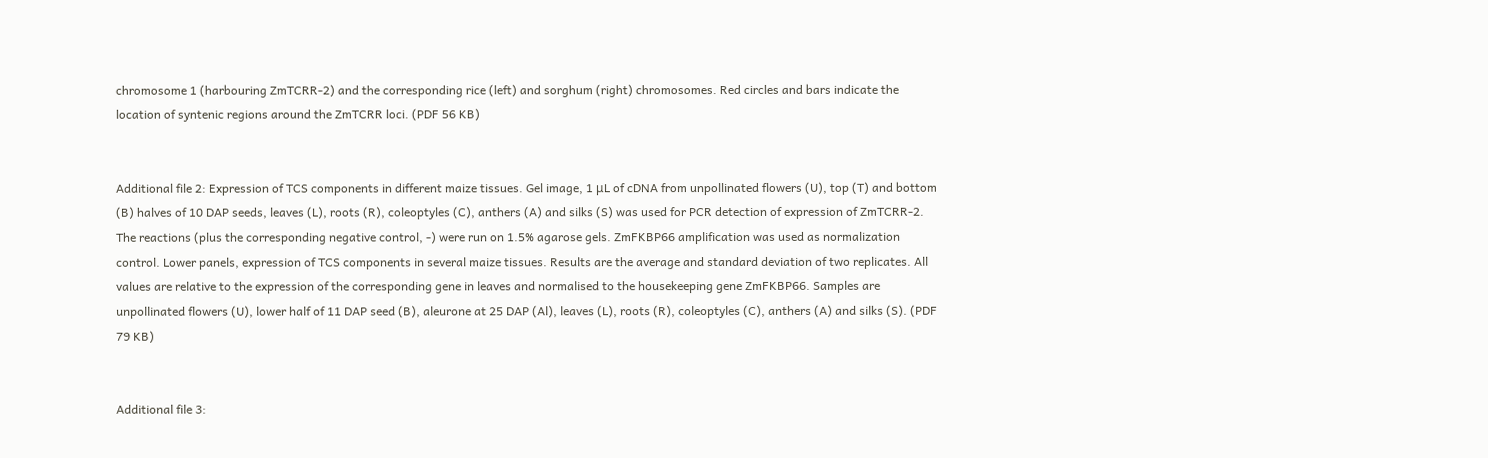chromosome 1 (harbouring ZmTCRR-2) and the corresponding rice (left) and sorghum (right) chromosomes. Red circles and bars indicate the location of syntenic regions around the ZmTCRR loci. (PDF 56 KB)


Additional file 2: Expression of TCS components in different maize tissues. Gel image, 1 μL of cDNA from unpollinated flowers (U), top (T) and bottom (B) halves of 10 DAP seeds, leaves (L), roots (R), coleoptyles (C), anthers (A) and silks (S) was used for PCR detection of expression of ZmTCRR-2. The reactions (plus the corresponding negative control, -) were run on 1.5% agarose gels. ZmFKBP66 amplification was used as normalization control. Lower panels, expression of TCS components in several maize tissues. Results are the average and standard deviation of two replicates. All values are relative to the expression of the corresponding gene in leaves and normalised to the housekeeping gene ZmFKBP66. Samples are unpollinated flowers (U), lower half of 11 DAP seed (B), aleurone at 25 DAP (Al), leaves (L), roots (R), coleoptyles (C), anthers (A) and silks (S). (PDF 79 KB)


Additional file 3: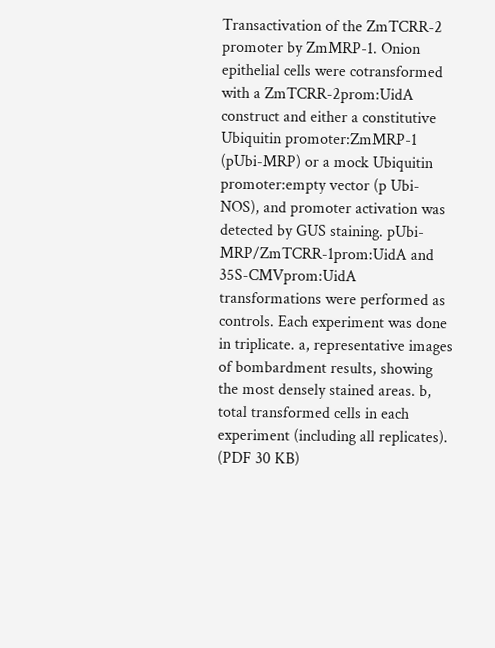Transactivation of the ZmTCRR-2 promoter by ZmMRP-1. Onion epithelial cells were cotransformed with a ZmTCRR-2prom:UidA construct and either a constitutive Ubiquitin promoter:ZmMRP-1 (pUbi-MRP) or a mock Ubiquitin promoter:empty vector (p Ubi-NOS), and promoter activation was detected by GUS staining. pUbi-MRP/ZmTCRR-1prom:UidA and 35S-CMVprom:UidA transformations were performed as controls. Each experiment was done in triplicate. a, representative images of bombardment results, showing the most densely stained areas. b, total transformed cells in each experiment (including all replicates). (PDF 30 KB)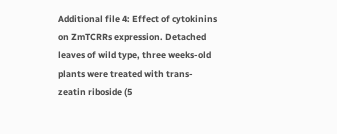Additional file 4: Effect of cytokinins on ZmTCRRs expression. Detached leaves of wild type, three weeks-old plants were treated with trans-zeatin riboside (5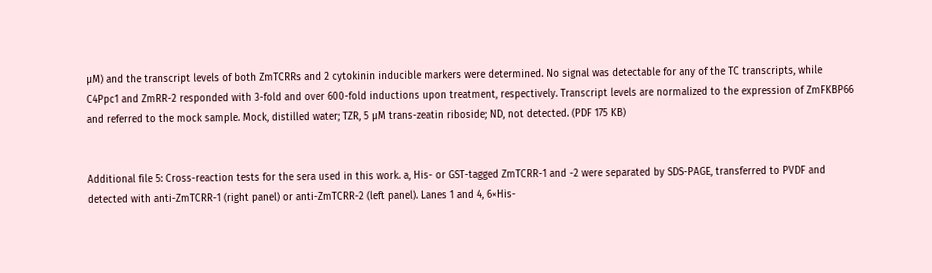μM) and the transcript levels of both ZmTCRRs and 2 cytokinin inducible markers were determined. No signal was detectable for any of the TC transcripts, while C4Ppc1 and ZmRR-2 responded with 3-fold and over 600-fold inductions upon treatment, respectively. Transcript levels are normalized to the expression of ZmFKBP66 and referred to the mock sample. Mock, distilled water; TZR, 5 μM trans-zeatin riboside; ND, not detected. (PDF 175 KB)


Additional file 5: Cross-reaction tests for the sera used in this work. a, His- or GST-tagged ZmTCRR-1 and -2 were separated by SDS-PAGE, transferred to PVDF and detected with anti-ZmTCRR-1 (right panel) or anti-ZmTCRR-2 (left panel). Lanes 1 and 4, 6×His-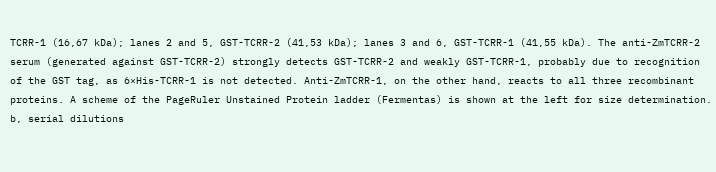TCRR-1 (16,67 kDa); lanes 2 and 5, GST-TCRR-2 (41,53 kDa); lanes 3 and 6, GST-TCRR-1 (41,55 kDa). The anti-ZmTCRR-2 serum (generated against GST-TCRR-2) strongly detects GST-TCRR-2 and weakly GST-TCRR-1, probably due to recognition of the GST tag, as 6×His-TCRR-1 is not detected. Anti-ZmTCRR-1, on the other hand, reacts to all three recombinant proteins. A scheme of the PageRuler Unstained Protein ladder (Fermentas) is shown at the left for size determination. b, serial dilutions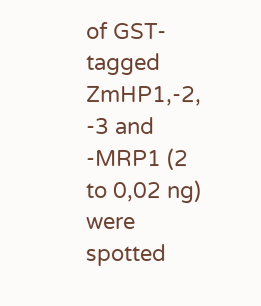of GST-tagged ZmHP1,-2, -3 and -MRP1 (2 to 0,02 ng) were spotted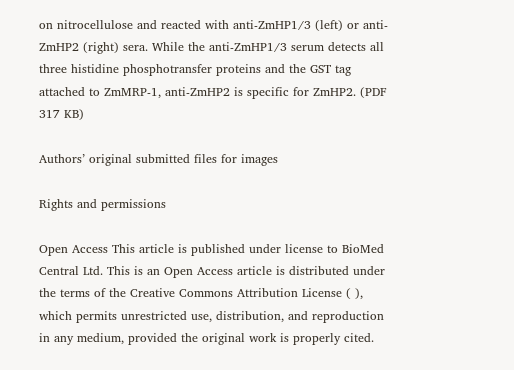on nitrocellulose and reacted with anti-ZmHP1/3 (left) or anti-ZmHP2 (right) sera. While the anti-ZmHP1/3 serum detects all three histidine phosphotransfer proteins and the GST tag attached to ZmMRP-1, anti-ZmHP2 is specific for ZmHP2. (PDF 317 KB)

Authors’ original submitted files for images

Rights and permissions

Open Access This article is published under license to BioMed Central Ltd. This is an Open Access article is distributed under the terms of the Creative Commons Attribution License ( ), which permits unrestricted use, distribution, and reproduction in any medium, provided the original work is properly cited.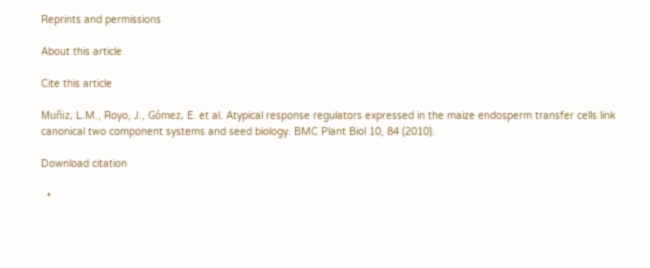Reprints and permissions

About this article

Cite this article

Muñiz, L.M., Royo, J., Gómez, E. et al. Atypical response regulators expressed in the maize endosperm transfer cells link canonical two component systems and seed biology. BMC Plant Biol 10, 84 (2010).

Download citation

  •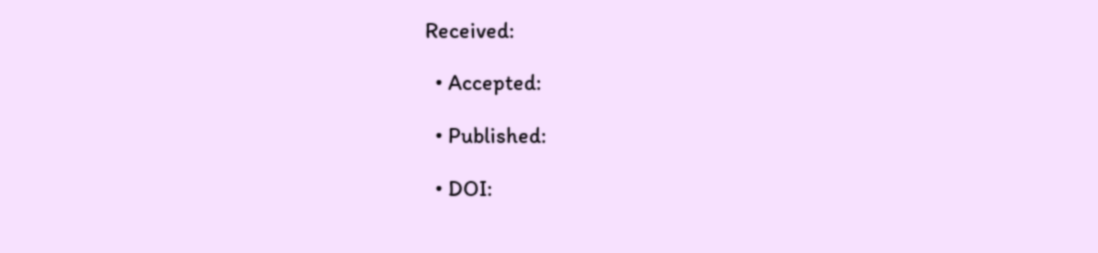Received:

  • Accepted:

  • Published:

  • DOI: